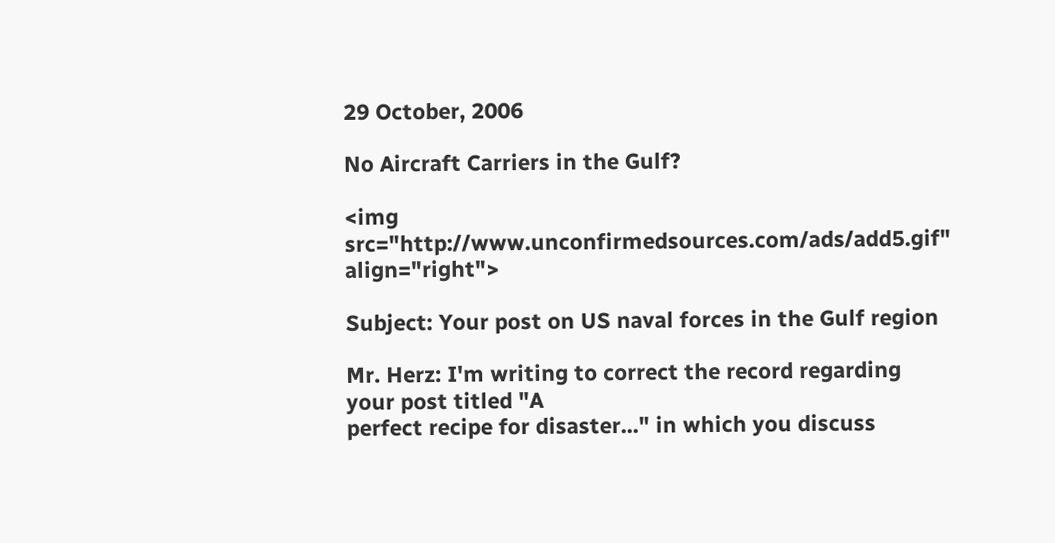29 October, 2006

No Aircraft Carriers in the Gulf?

<img src="http://www.unconfirmedsources.com/ads/add5.gif" align="right">

Subject: Your post on US naval forces in the Gulf region

Mr. Herz: I'm writing to correct the record regarding your post titled "A
perfect recipe for disaster..." in which you discuss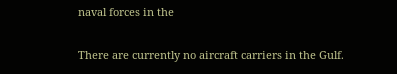naval forces in the

There are currently no aircraft carriers in the Gulf.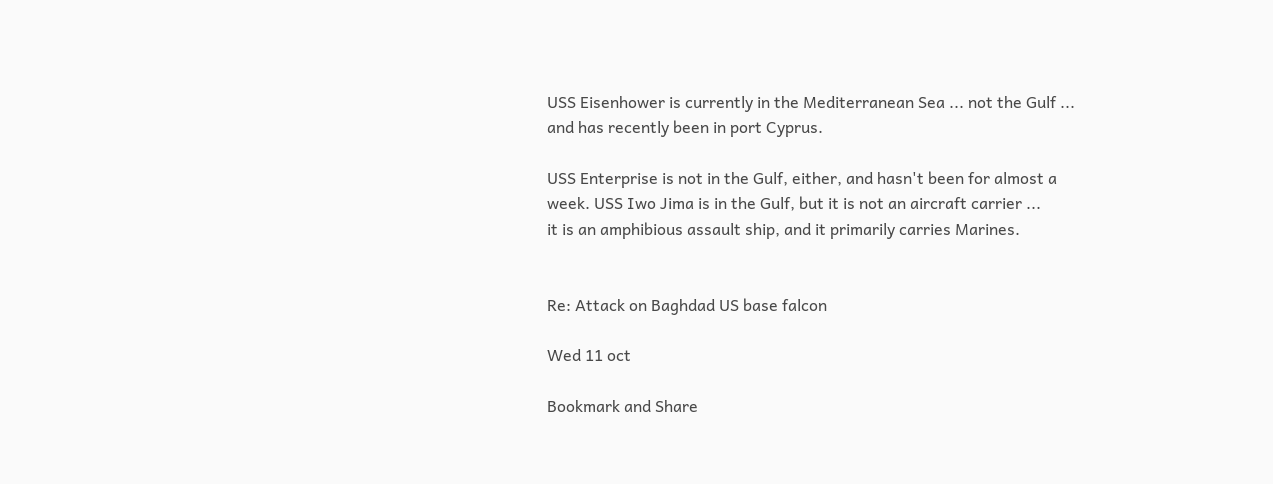USS Eisenhower is currently in the Mediterranean Sea ... not the Gulf ...
and has recently been in port Cyprus.

USS Enterprise is not in the Gulf, either, and hasn't been for almost a
week. USS Iwo Jima is in the Gulf, but it is not an aircraft carrier ...
it is an amphibious assault ship, and it primarily carries Marines.


Re: Attack on Baghdad US base falcon

Wed 11 oct

Bookmark and Share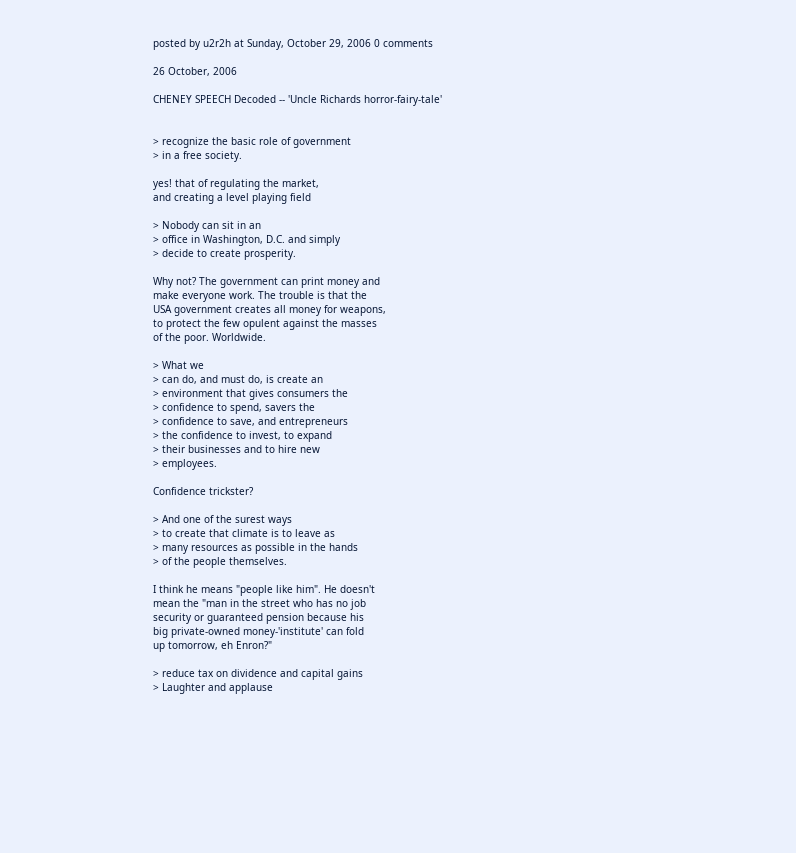posted by u2r2h at Sunday, October 29, 2006 0 comments

26 October, 2006

CHENEY SPEECH Decoded -- 'Uncle Richards horror-fairy-tale'


> recognize the basic role of government
> in a free society.

yes! that of regulating the market,
and creating a level playing field

> Nobody can sit in an
> office in Washington, D.C. and simply
> decide to create prosperity.

Why not? The government can print money and
make everyone work. The trouble is that the
USA government creates all money for weapons,
to protect the few opulent against the masses
of the poor. Worldwide.

> What we
> can do, and must do, is create an
> environment that gives consumers the
> confidence to spend, savers the
> confidence to save, and entrepreneurs
> the confidence to invest, to expand
> their businesses and to hire new
> employees.

Confidence trickster?

> And one of the surest ways
> to create that climate is to leave as
> many resources as possible in the hands
> of the people themselves.

I think he means "people like him". He doesn't
mean the "man in the street who has no job
security or guaranteed pension because his
big private-owned money-'institute' can fold
up tomorrow, eh Enron?"

> reduce tax on dividence and capital gains
> Laughter and applause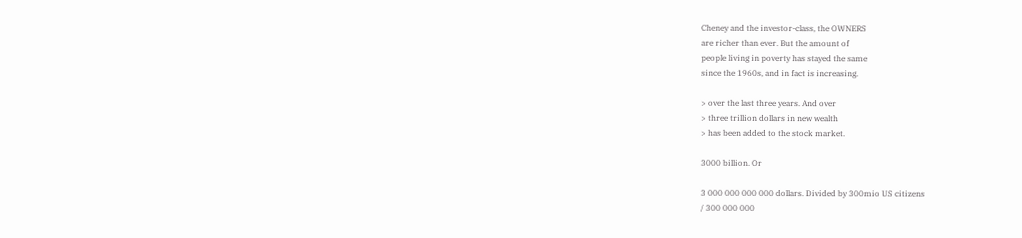Cheney and the investor-class, the OWNERS
are richer than ever. But the amount of
people living in poverty has stayed the same
since the 1960s, and in fact is increasing.

> over the last three years. And over
> three trillion dollars in new wealth
> has been added to the stock market.

3000 billion. Or

3 000 000 000 000 dollars. Divided by 300mio US citizens
/ 300 000 000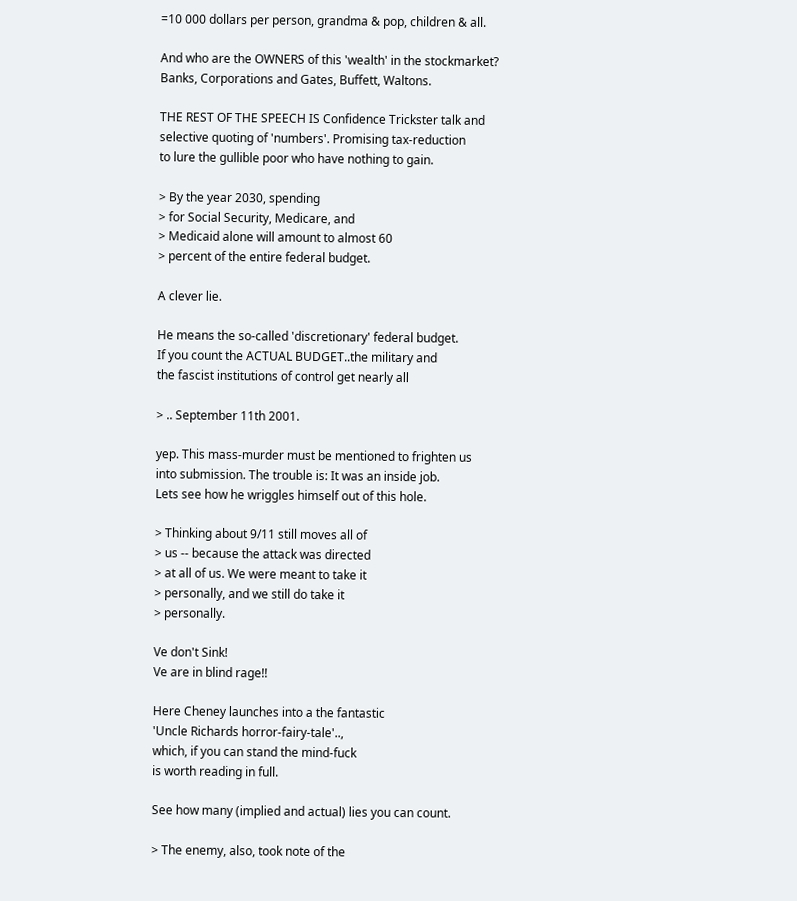=10 000 dollars per person, grandma & pop, children & all.

And who are the OWNERS of this 'wealth' in the stockmarket?
Banks, Corporations and Gates, Buffett, Waltons.

THE REST OF THE SPEECH IS Confidence Trickster talk and
selective quoting of 'numbers'. Promising tax-reduction
to lure the gullible poor who have nothing to gain.

> By the year 2030, spending
> for Social Security, Medicare, and
> Medicaid alone will amount to almost 60
> percent of the entire federal budget.

A clever lie.

He means the so-called 'discretionary' federal budget.
If you count the ACTUAL BUDGET..the military and
the fascist institutions of control get nearly all

> .. September 11th 2001.

yep. This mass-murder must be mentioned to frighten us
into submission. The trouble is: It was an inside job.
Lets see how he wriggles himself out of this hole.

> Thinking about 9/11 still moves all of
> us -- because the attack was directed
> at all of us. We were meant to take it
> personally, and we still do take it
> personally.

Ve don't Sink!
Ve are in blind rage!!

Here Cheney launches into a the fantastic
'Uncle Richards horror-fairy-tale'..,
which, if you can stand the mind-fuck
is worth reading in full.

See how many (implied and actual) lies you can count.

> The enemy, also, took note of the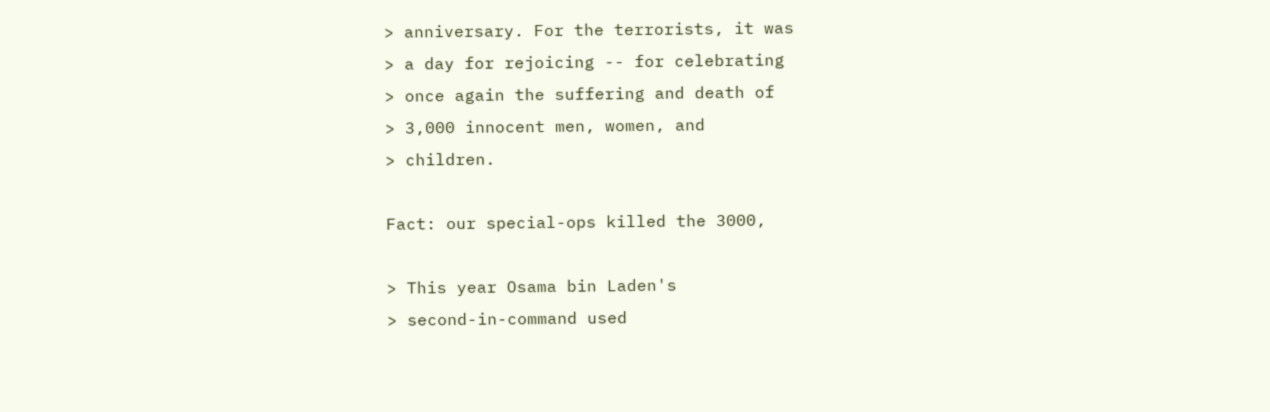> anniversary. For the terrorists, it was
> a day for rejoicing -- for celebrating
> once again the suffering and death of
> 3,000 innocent men, women, and
> children.

Fact: our special-ops killed the 3000,

> This year Osama bin Laden's
> second-in-command used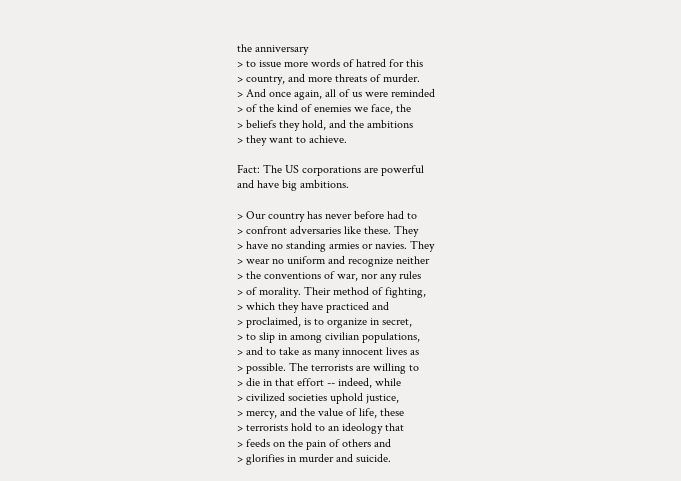the anniversary
> to issue more words of hatred for this
> country, and more threats of murder.
> And once again, all of us were reminded
> of the kind of enemies we face, the
> beliefs they hold, and the ambitions
> they want to achieve.

Fact: The US corporations are powerful
and have big ambitions.

> Our country has never before had to
> confront adversaries like these. They
> have no standing armies or navies. They
> wear no uniform and recognize neither
> the conventions of war, nor any rules
> of morality. Their method of fighting,
> which they have practiced and
> proclaimed, is to organize in secret,
> to slip in among civilian populations,
> and to take as many innocent lives as
> possible. The terrorists are willing to
> die in that effort -- indeed, while
> civilized societies uphold justice,
> mercy, and the value of life, these
> terrorists hold to an ideology that
> feeds on the pain of others and
> glorifies in murder and suicide.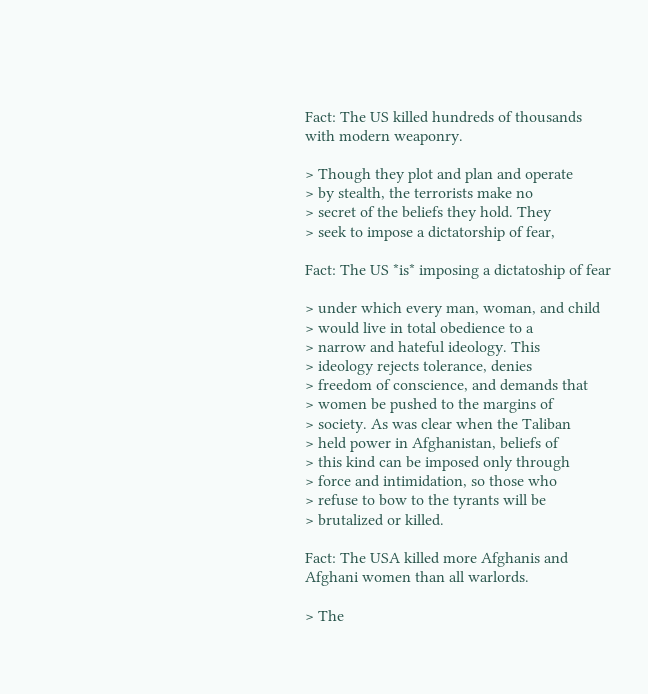Fact: The US killed hundreds of thousands
with modern weaponry.

> Though they plot and plan and operate
> by stealth, the terrorists make no
> secret of the beliefs they hold. They
> seek to impose a dictatorship of fear,

Fact: The US *is* imposing a dictatoship of fear

> under which every man, woman, and child
> would live in total obedience to a
> narrow and hateful ideology. This
> ideology rejects tolerance, denies
> freedom of conscience, and demands that
> women be pushed to the margins of
> society. As was clear when the Taliban
> held power in Afghanistan, beliefs of
> this kind can be imposed only through
> force and intimidation, so those who
> refuse to bow to the tyrants will be
> brutalized or killed.

Fact: The USA killed more Afghanis and
Afghani women than all warlords.

> The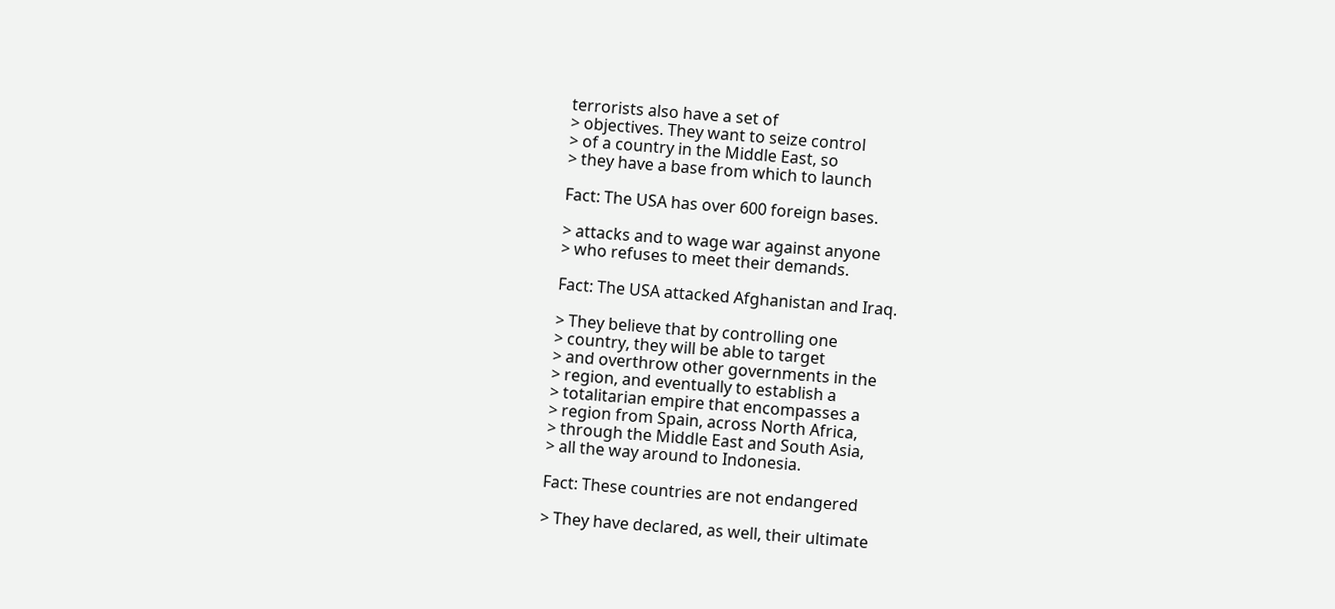terrorists also have a set of
> objectives. They want to seize control
> of a country in the Middle East, so
> they have a base from which to launch

Fact: The USA has over 600 foreign bases.

> attacks and to wage war against anyone
> who refuses to meet their demands.

Fact: The USA attacked Afghanistan and Iraq.

> They believe that by controlling one
> country, they will be able to target
> and overthrow other governments in the
> region, and eventually to establish a
> totalitarian empire that encompasses a
> region from Spain, across North Africa,
> through the Middle East and South Asia,
> all the way around to Indonesia.

Fact: These countries are not endangered

> They have declared, as well, their ultimate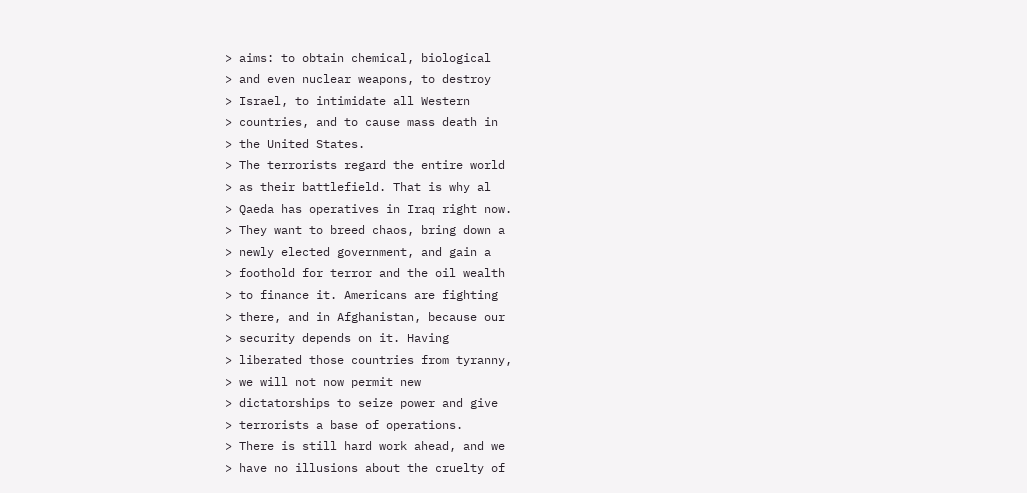> aims: to obtain chemical, biological
> and even nuclear weapons, to destroy
> Israel, to intimidate all Western
> countries, and to cause mass death in
> the United States.
> The terrorists regard the entire world
> as their battlefield. That is why al
> Qaeda has operatives in Iraq right now.
> They want to breed chaos, bring down a
> newly elected government, and gain a
> foothold for terror and the oil wealth
> to finance it. Americans are fighting
> there, and in Afghanistan, because our
> security depends on it. Having
> liberated those countries from tyranny,
> we will not now permit new
> dictatorships to seize power and give
> terrorists a base of operations.
> There is still hard work ahead, and we
> have no illusions about the cruelty of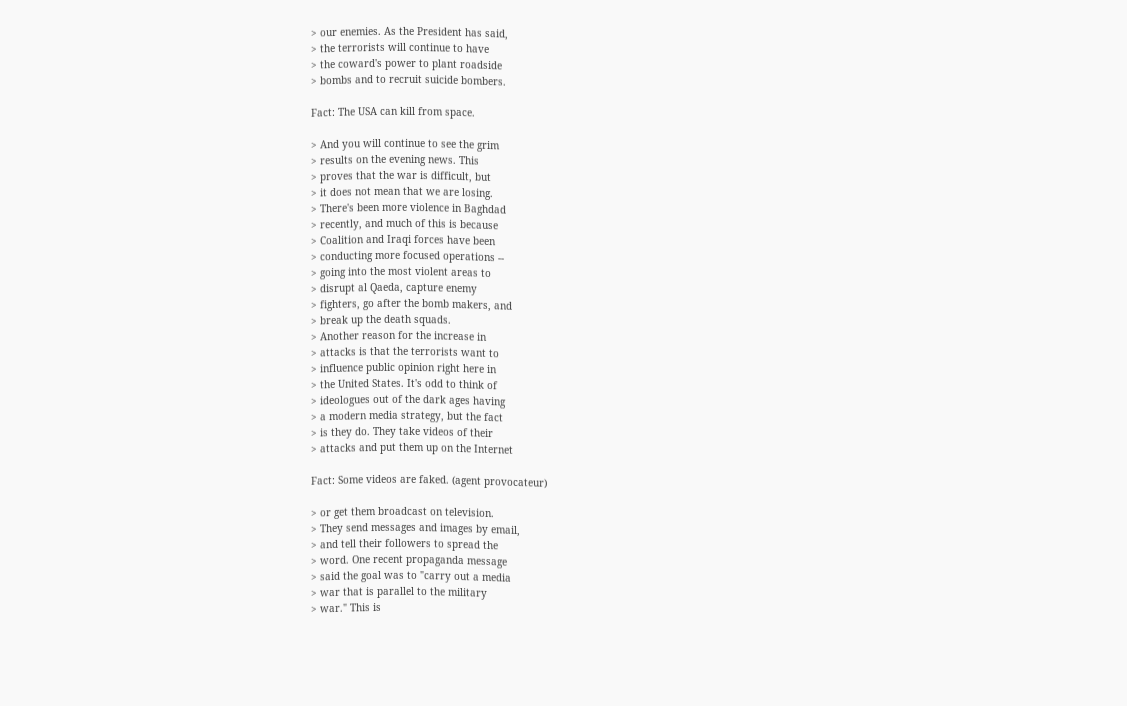> our enemies. As the President has said,
> the terrorists will continue to have
> the coward's power to plant roadside
> bombs and to recruit suicide bombers.

Fact: The USA can kill from space.

> And you will continue to see the grim
> results on the evening news. This
> proves that the war is difficult, but
> it does not mean that we are losing.
> There's been more violence in Baghdad
> recently, and much of this is because
> Coalition and Iraqi forces have been
> conducting more focused operations --
> going into the most violent areas to
> disrupt al Qaeda, capture enemy
> fighters, go after the bomb makers, and
> break up the death squads.
> Another reason for the increase in
> attacks is that the terrorists want to
> influence public opinion right here in
> the United States. It's odd to think of
> ideologues out of the dark ages having
> a modern media strategy, but the fact
> is they do. They take videos of their
> attacks and put them up on the Internet

Fact: Some videos are faked. (agent provocateur)

> or get them broadcast on television.
> They send messages and images by email,
> and tell their followers to spread the
> word. One recent propaganda message
> said the goal was to "carry out a media
> war that is parallel to the military
> war." This is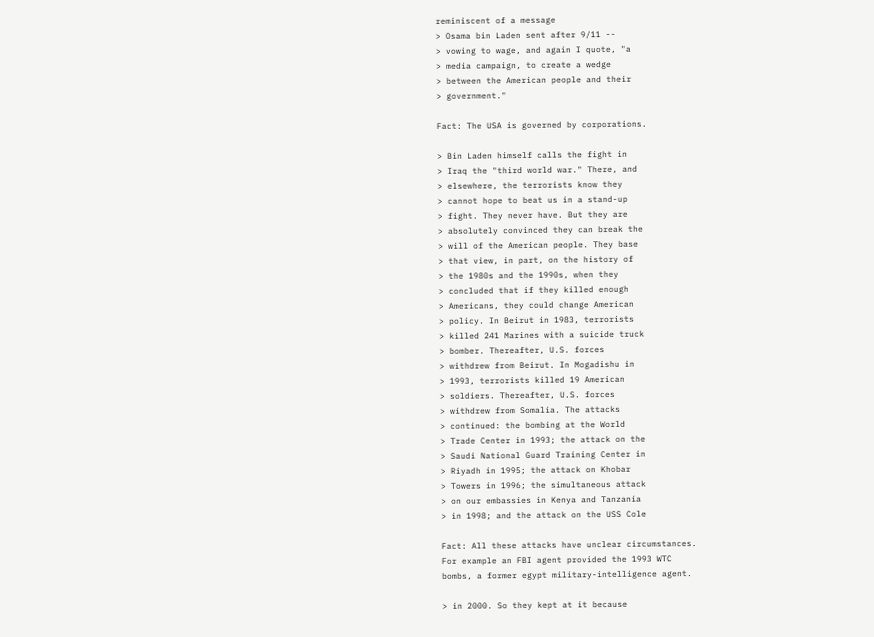reminiscent of a message
> Osama bin Laden sent after 9/11 --
> vowing to wage, and again I quote, "a
> media campaign, to create a wedge
> between the American people and their
> government."

Fact: The USA is governed by corporations.

> Bin Laden himself calls the fight in
> Iraq the "third world war." There, and
> elsewhere, the terrorists know they
> cannot hope to beat us in a stand-up
> fight. They never have. But they are
> absolutely convinced they can break the
> will of the American people. They base
> that view, in part, on the history of
> the 1980s and the 1990s, when they
> concluded that if they killed enough
> Americans, they could change American
> policy. In Beirut in 1983, terrorists
> killed 241 Marines with a suicide truck
> bomber. Thereafter, U.S. forces
> withdrew from Beirut. In Mogadishu in
> 1993, terrorists killed 19 American
> soldiers. Thereafter, U.S. forces
> withdrew from Somalia. The attacks
> continued: the bombing at the World
> Trade Center in 1993; the attack on the
> Saudi National Guard Training Center in
> Riyadh in 1995; the attack on Khobar
> Towers in 1996; the simultaneous attack
> on our embassies in Kenya and Tanzania
> in 1998; and the attack on the USS Cole

Fact: All these attacks have unclear circumstances.
For example an FBI agent provided the 1993 WTC
bombs, a former egypt military-intelligence agent.

> in 2000. So they kept at it because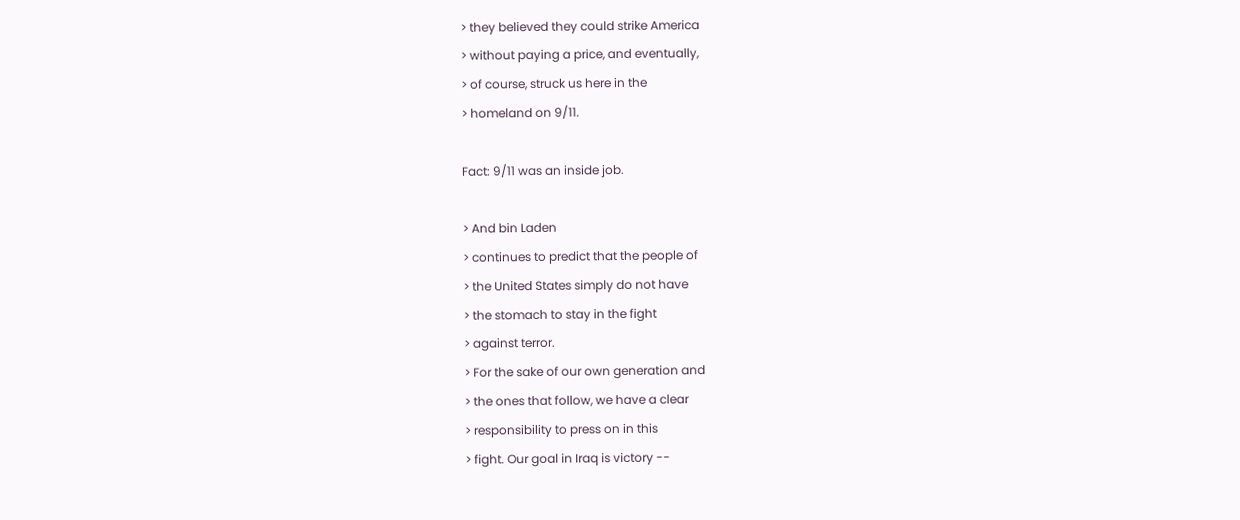> they believed they could strike America
> without paying a price, and eventually,
> of course, struck us here in the
> homeland on 9/11.

Fact: 9/11 was an inside job.

> And bin Laden
> continues to predict that the people of
> the United States simply do not have
> the stomach to stay in the fight
> against terror.
> For the sake of our own generation and
> the ones that follow, we have a clear
> responsibility to press on in this
> fight. Our goal in Iraq is victory --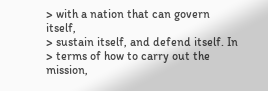> with a nation that can govern itself,
> sustain itself, and defend itself. In
> terms of how to carry out the mission,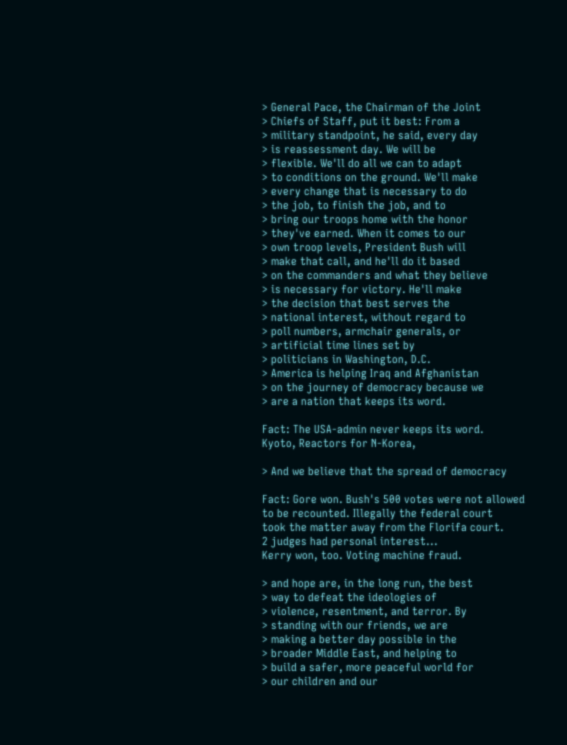> General Pace, the Chairman of the Joint
> Chiefs of Staff, put it best: From a
> military standpoint, he said, every day
> is reassessment day. We will be
> flexible. We'll do all we can to adapt
> to conditions on the ground. We'll make
> every change that is necessary to do
> the job, to finish the job, and to
> bring our troops home with the honor
> they've earned. When it comes to our
> own troop levels, President Bush will
> make that call, and he'll do it based
> on the commanders and what they believe
> is necessary for victory. He'll make
> the decision that best serves the
> national interest, without regard to
> poll numbers, armchair generals, or
> artificial time lines set by
> politicians in Washington, D.C.
> America is helping Iraq and Afghanistan
> on the journey of democracy because we
> are a nation that keeps its word.

Fact: The USA-admin never keeps its word.
Kyoto, Reactors for N-Korea,

> And we believe that the spread of democracy

Fact: Gore won. Bush's 500 votes were not allowed
to be recounted. Illegally the federal court
took the matter away from the Florifa court.
2 judges had personal interest...
Kerry won, too. Voting machine fraud.

> and hope are, in the long run, the best
> way to defeat the ideologies of
> violence, resentment, and terror. By
> standing with our friends, we are
> making a better day possible in the
> broader Middle East, and helping to
> build a safer, more peaceful world for
> our children and our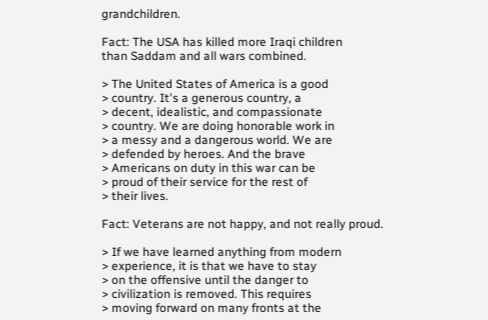grandchildren.

Fact: The USA has killed more Iraqi children
than Saddam and all wars combined.

> The United States of America is a good
> country. It's a generous country, a
> decent, idealistic, and compassionate
> country. We are doing honorable work in
> a messy and a dangerous world. We are
> defended by heroes. And the brave
> Americans on duty in this war can be
> proud of their service for the rest of
> their lives.

Fact: Veterans are not happy, and not really proud.

> If we have learned anything from modern
> experience, it is that we have to stay
> on the offensive until the danger to
> civilization is removed. This requires
> moving forward on many fronts at the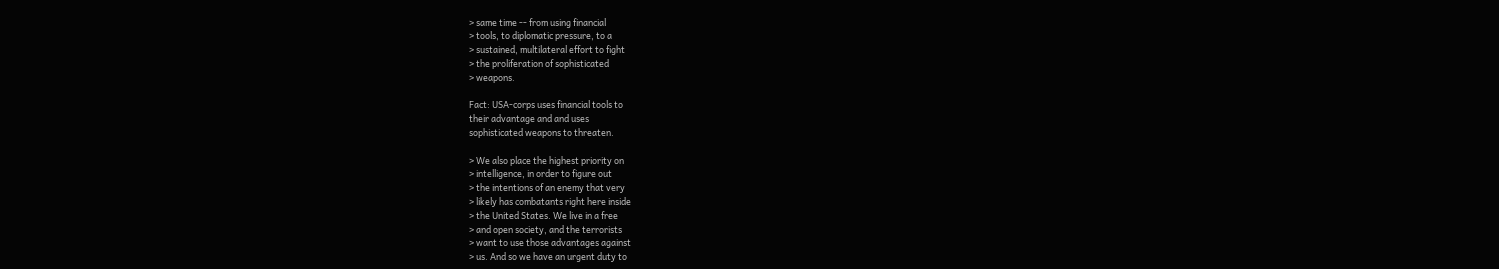> same time -- from using financial
> tools, to diplomatic pressure, to a
> sustained, multilateral effort to fight
> the proliferation of sophisticated
> weapons.

Fact: USA-corps uses financial tools to
their advantage and and uses
sophisticated weapons to threaten.

> We also place the highest priority on
> intelligence, in order to figure out
> the intentions of an enemy that very
> likely has combatants right here inside
> the United States. We live in a free
> and open society, and the terrorists
> want to use those advantages against
> us. And so we have an urgent duty to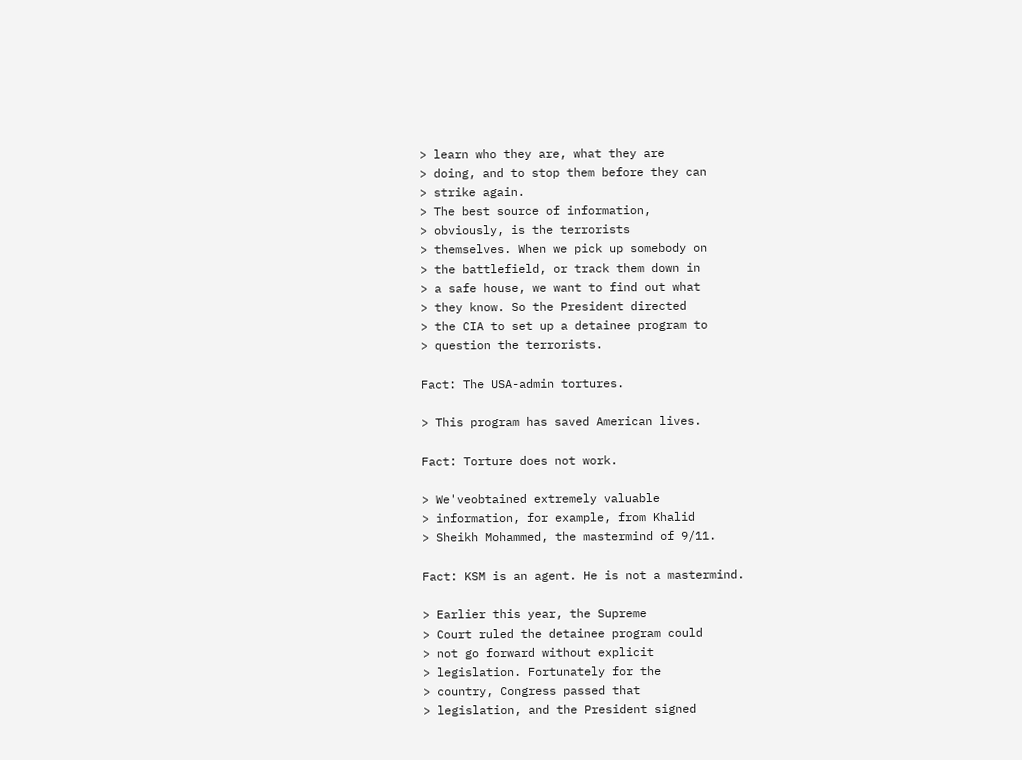> learn who they are, what they are
> doing, and to stop them before they can
> strike again.
> The best source of information,
> obviously, is the terrorists
> themselves. When we pick up somebody on
> the battlefield, or track them down in
> a safe house, we want to find out what
> they know. So the President directed
> the CIA to set up a detainee program to
> question the terrorists.

Fact: The USA-admin tortures.

> This program has saved American lives.

Fact: Torture does not work.

> We'veobtained extremely valuable
> information, for example, from Khalid
> Sheikh Mohammed, the mastermind of 9/11.

Fact: KSM is an agent. He is not a mastermind.

> Earlier this year, the Supreme
> Court ruled the detainee program could
> not go forward without explicit
> legislation. Fortunately for the
> country, Congress passed that
> legislation, and the President signed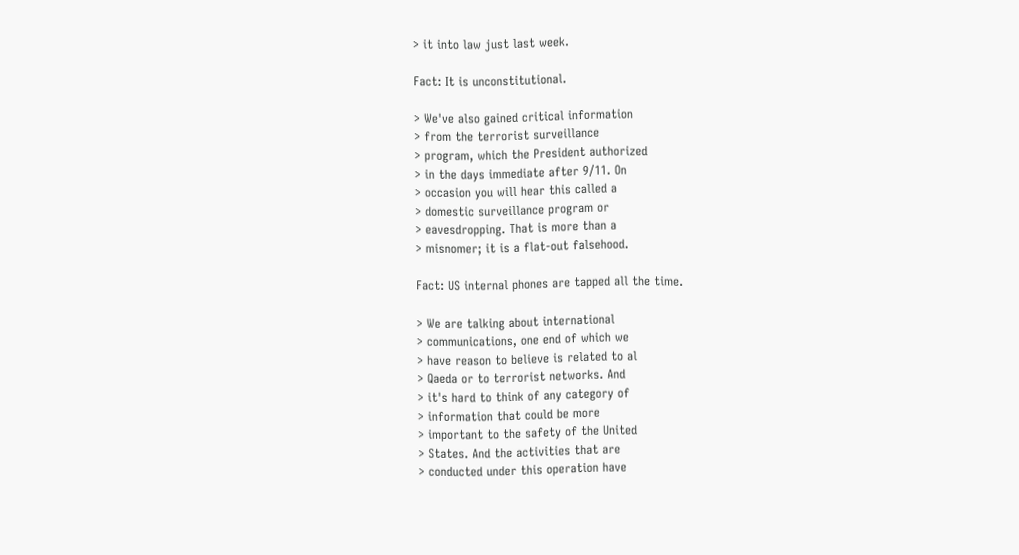> it into law just last week.

Fact: It is unconstitutional.

> We've also gained critical information
> from the terrorist surveillance
> program, which the President authorized
> in the days immediate after 9/11. On
> occasion you will hear this called a
> domestic surveillance program or
> eavesdropping. That is more than a
> misnomer; it is a flat-out falsehood.

Fact: US internal phones are tapped all the time.

> We are talking about international
> communications, one end of which we
> have reason to believe is related to al
> Qaeda or to terrorist networks. And
> it's hard to think of any category of
> information that could be more
> important to the safety of the United
> States. And the activities that are
> conducted under this operation have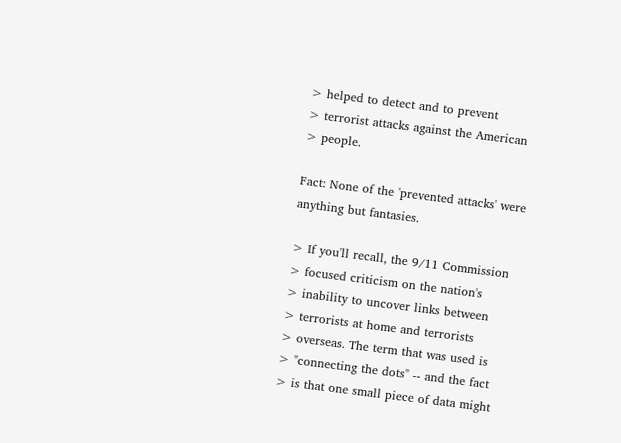> helped to detect and to prevent
> terrorist attacks against the American
> people.

Fact: None of the 'prevented attacks' were
anything but fantasies.

> If you'll recall, the 9/11 Commission
> focused criticism on the nation's
> inability to uncover links between
> terrorists at home and terrorists
> overseas. The term that was used is
> "connecting the dots" -- and the fact
> is that one small piece of data might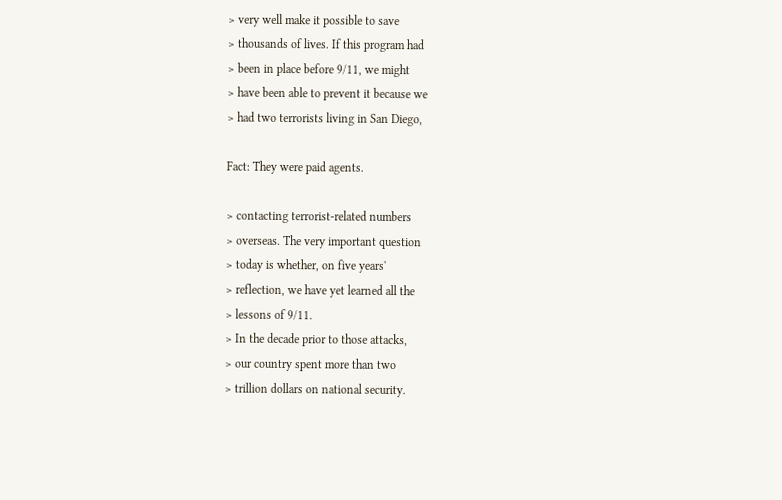> very well make it possible to save
> thousands of lives. If this program had
> been in place before 9/11, we might
> have been able to prevent it because we
> had two terrorists living in San Diego,

Fact: They were paid agents.

> contacting terrorist-related numbers
> overseas. The very important question
> today is whether, on five years'
> reflection, we have yet learned all the
> lessons of 9/11.
> In the decade prior to those attacks,
> our country spent more than two
> trillion dollars on national security.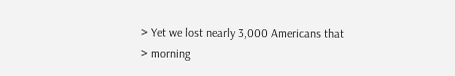> Yet we lost nearly 3,000 Americans that
> morning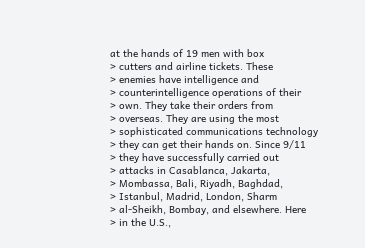at the hands of 19 men with box
> cutters and airline tickets. These
> enemies have intelligence and
> counterintelligence operations of their
> own. They take their orders from
> overseas. They are using the most
> sophisticated communications technology
> they can get their hands on. Since 9/11
> they have successfully carried out
> attacks in Casablanca, Jakarta,
> Mombassa, Bali, Riyadh, Baghdad,
> Istanbul, Madrid, London, Sharm
> al-Sheikh, Bombay, and elsewhere. Here
> in the U.S.,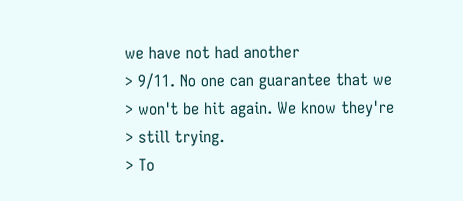we have not had another
> 9/11. No one can guarantee that we
> won't be hit again. We know they're
> still trying.
> To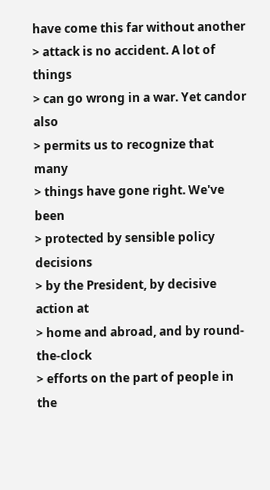have come this far without another
> attack is no accident. A lot of things
> can go wrong in a war. Yet candor also
> permits us to recognize that many
> things have gone right. We've been
> protected by sensible policy decisions
> by the President, by decisive action at
> home and abroad, and by round-the-clock
> efforts on the part of people in the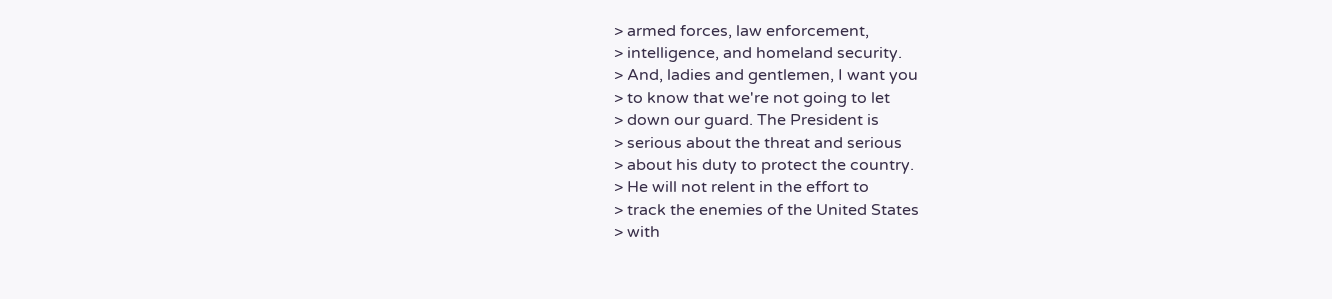> armed forces, law enforcement,
> intelligence, and homeland security.
> And, ladies and gentlemen, I want you
> to know that we're not going to let
> down our guard. The President is
> serious about the threat and serious
> about his duty to protect the country.
> He will not relent in the effort to
> track the enemies of the United States
> with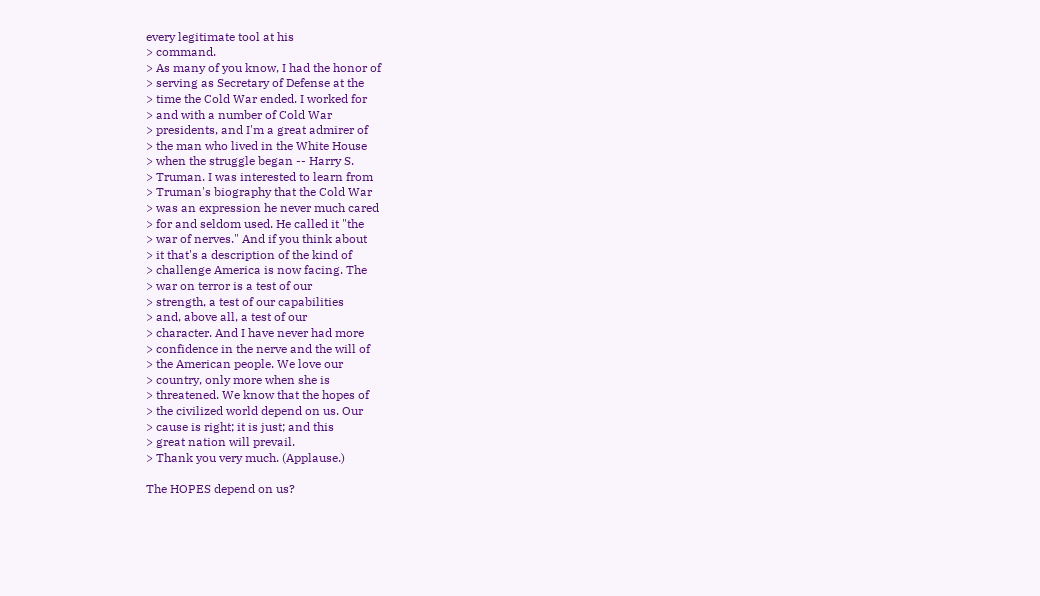every legitimate tool at his
> command.
> As many of you know, I had the honor of
> serving as Secretary of Defense at the
> time the Cold War ended. I worked for
> and with a number of Cold War
> presidents, and I'm a great admirer of
> the man who lived in the White House
> when the struggle began -- Harry S.
> Truman. I was interested to learn from
> Truman's biography that the Cold War
> was an expression he never much cared
> for and seldom used. He called it "the
> war of nerves." And if you think about
> it that's a description of the kind of
> challenge America is now facing. The
> war on terror is a test of our
> strength, a test of our capabilities
> and, above all, a test of our
> character. And I have never had more
> confidence in the nerve and the will of
> the American people. We love our
> country, only more when she is
> threatened. We know that the hopes of
> the civilized world depend on us. Our
> cause is right; it is just; and this
> great nation will prevail.
> Thank you very much. (Applause.)

The HOPES depend on us?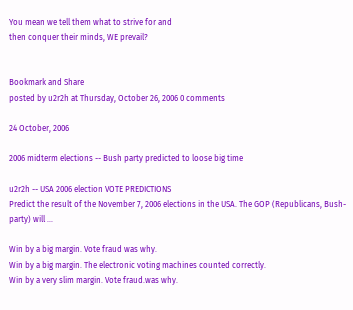You mean we tell them what to strive for and
then conquer their minds, WE prevail?


Bookmark and Share
posted by u2r2h at Thursday, October 26, 2006 0 comments

24 October, 2006

2006 midterm elections -- Bush party predicted to loose big time

u2r2h -- USA 2006 election VOTE PREDICTIONS
Predict the result of the November 7, 2006 elections in the USA. The GOP (Republicans, Bush-party) will ...

Win by a big margin. Vote fraud was why.
Win by a big margin. The electronic voting machines counted correctly.
Win by a very slim margin. Vote fraud.was why.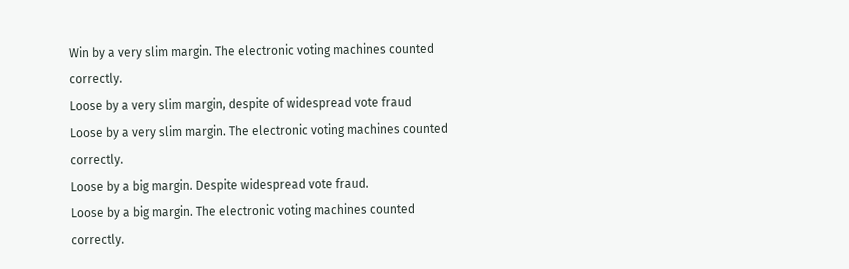Win by a very slim margin. The electronic voting machines counted correctly.
Loose by a very slim margin, despite of widespread vote fraud
Loose by a very slim margin. The electronic voting machines counted correctly.
Loose by a big margin. Despite widespread vote fraud.
Loose by a big margin. The electronic voting machines counted correctly.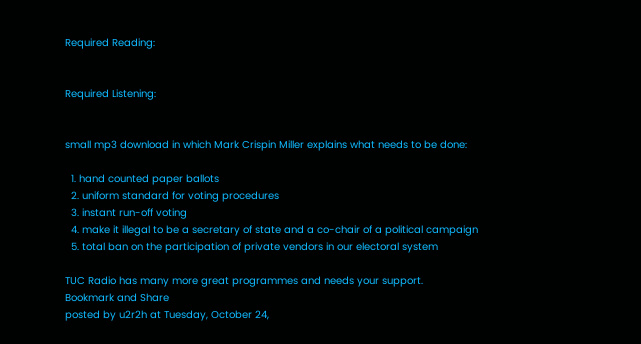Required Reading:


Required Listening:


small mp3 download in which Mark Crispin Miller explains what needs to be done:

  1. hand counted paper ballots
  2. uniform standard for voting procedures
  3. instant run-off voting
  4. make it illegal to be a secretary of state and a co-chair of a political campaign
  5. total ban on the participation of private vendors in our electoral system

TUC Radio has many more great programmes and needs your support.
Bookmark and Share
posted by u2r2h at Tuesday, October 24,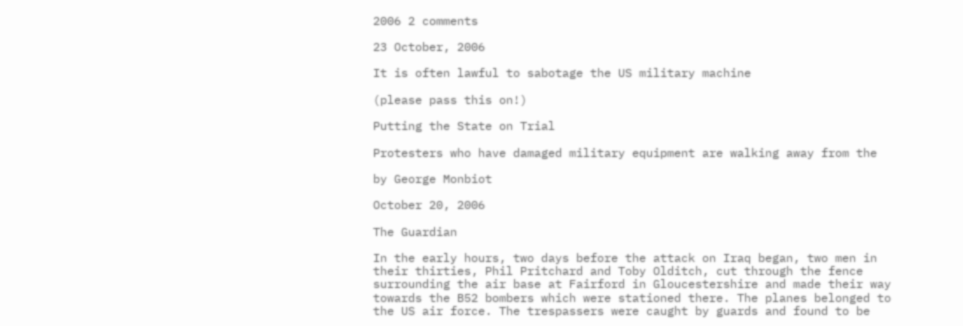2006 2 comments

23 October, 2006

It is often lawful to sabotage the US military machine

(please pass this on!)

Putting the State on Trial

Protesters who have damaged military equipment are walking away from the

by George Monbiot

October 20, 2006

The Guardian

In the early hours, two days before the attack on Iraq began, two men in
their thirties, Phil Pritchard and Toby Olditch, cut through the fence
surrounding the air base at Fairford in Gloucestershire and made their way
towards the B52 bombers which were stationed there. The planes belonged to
the US air force. The trespassers were caught by guards and found to be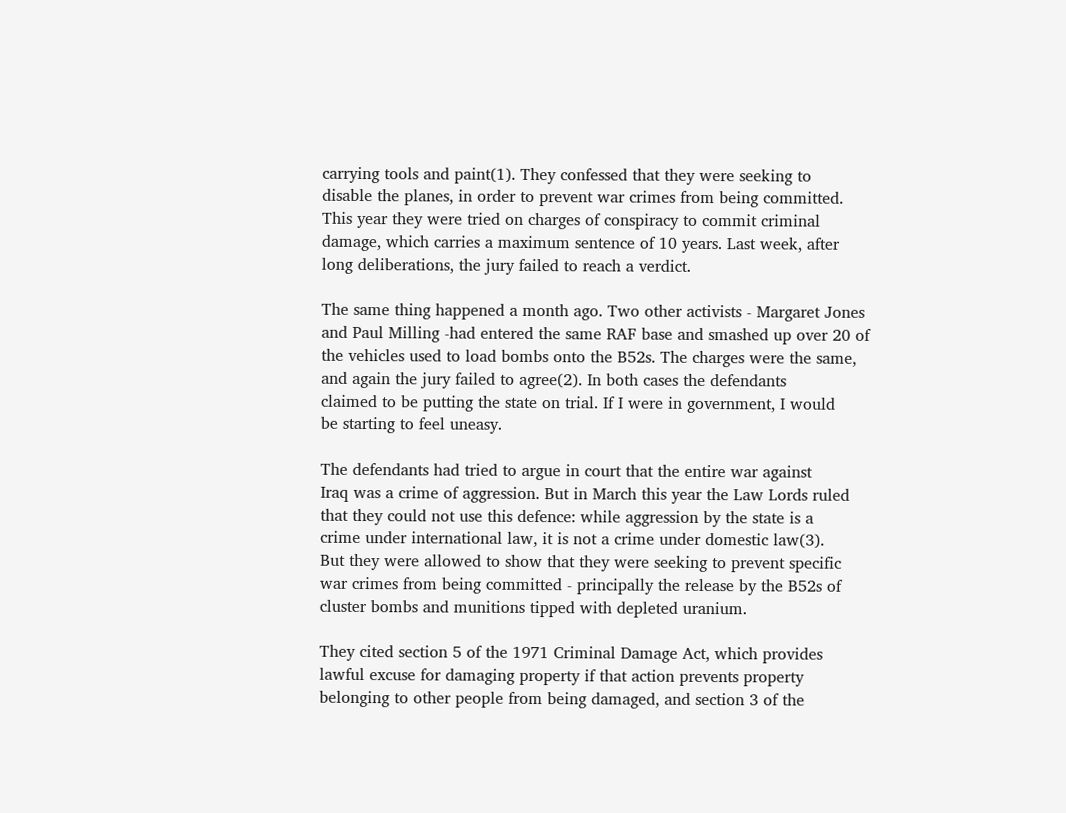carrying tools and paint(1). They confessed that they were seeking to
disable the planes, in order to prevent war crimes from being committed.
This year they were tried on charges of conspiracy to commit criminal
damage, which carries a maximum sentence of 10 years. Last week, after
long deliberations, the jury failed to reach a verdict.

The same thing happened a month ago. Two other activists - Margaret Jones
and Paul Milling -had entered the same RAF base and smashed up over 20 of
the vehicles used to load bombs onto the B52s. The charges were the same,
and again the jury failed to agree(2). In both cases the defendants
claimed to be putting the state on trial. If I were in government, I would
be starting to feel uneasy.

The defendants had tried to argue in court that the entire war against
Iraq was a crime of aggression. But in March this year the Law Lords ruled
that they could not use this defence: while aggression by the state is a
crime under international law, it is not a crime under domestic law(3).
But they were allowed to show that they were seeking to prevent specific
war crimes from being committed - principally the release by the B52s of
cluster bombs and munitions tipped with depleted uranium.

They cited section 5 of the 1971 Criminal Damage Act, which provides
lawful excuse for damaging property if that action prevents property
belonging to other people from being damaged, and section 3 of the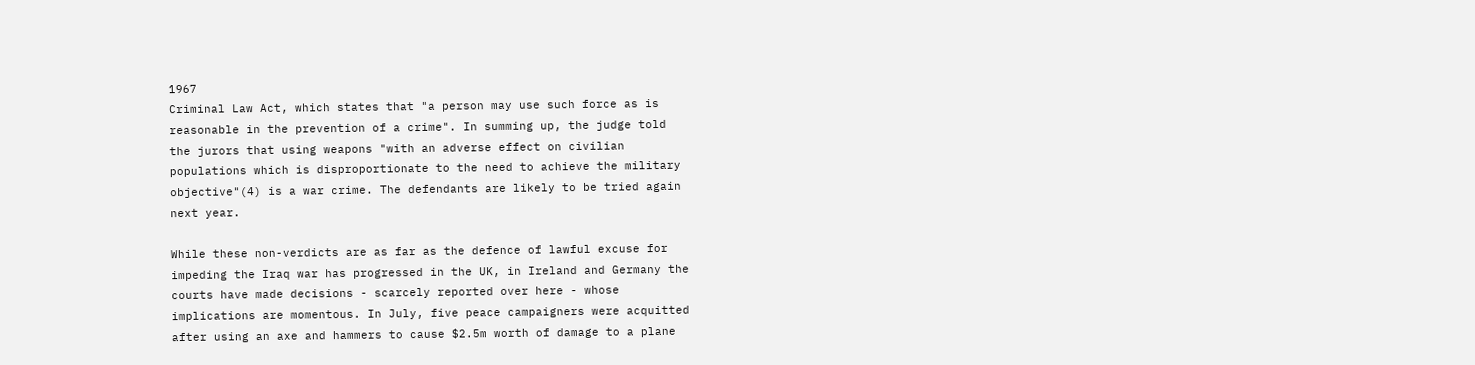1967
Criminal Law Act, which states that "a person may use such force as is
reasonable in the prevention of a crime". In summing up, the judge told
the jurors that using weapons "with an adverse effect on civilian
populations which is disproportionate to the need to achieve the military
objective"(4) is a war crime. The defendants are likely to be tried again
next year.

While these non-verdicts are as far as the defence of lawful excuse for
impeding the Iraq war has progressed in the UK, in Ireland and Germany the
courts have made decisions - scarcely reported over here - whose
implications are momentous. In July, five peace campaigners were acquitted
after using an axe and hammers to cause $2.5m worth of damage to a plane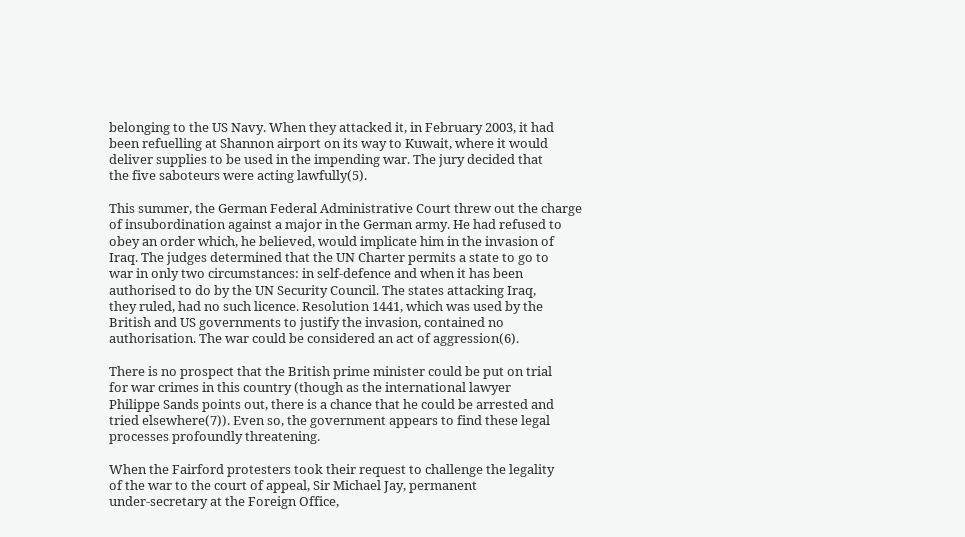belonging to the US Navy. When they attacked it, in February 2003, it had
been refuelling at Shannon airport on its way to Kuwait, where it would
deliver supplies to be used in the impending war. The jury decided that
the five saboteurs were acting lawfully(5).

This summer, the German Federal Administrative Court threw out the charge
of insubordination against a major in the German army. He had refused to
obey an order which, he believed, would implicate him in the invasion of
Iraq. The judges determined that the UN Charter permits a state to go to
war in only two circumstances: in self-defence and when it has been
authorised to do by the UN Security Council. The states attacking Iraq,
they ruled, had no such licence. Resolution 1441, which was used by the
British and US governments to justify the invasion, contained no
authorisation. The war could be considered an act of aggression(6).

There is no prospect that the British prime minister could be put on trial
for war crimes in this country (though as the international lawyer
Philippe Sands points out, there is a chance that he could be arrested and
tried elsewhere(7)). Even so, the government appears to find these legal
processes profoundly threatening.

When the Fairford protesters took their request to challenge the legality
of the war to the court of appeal, Sir Michael Jay, permanent
under-secretary at the Foreign Office,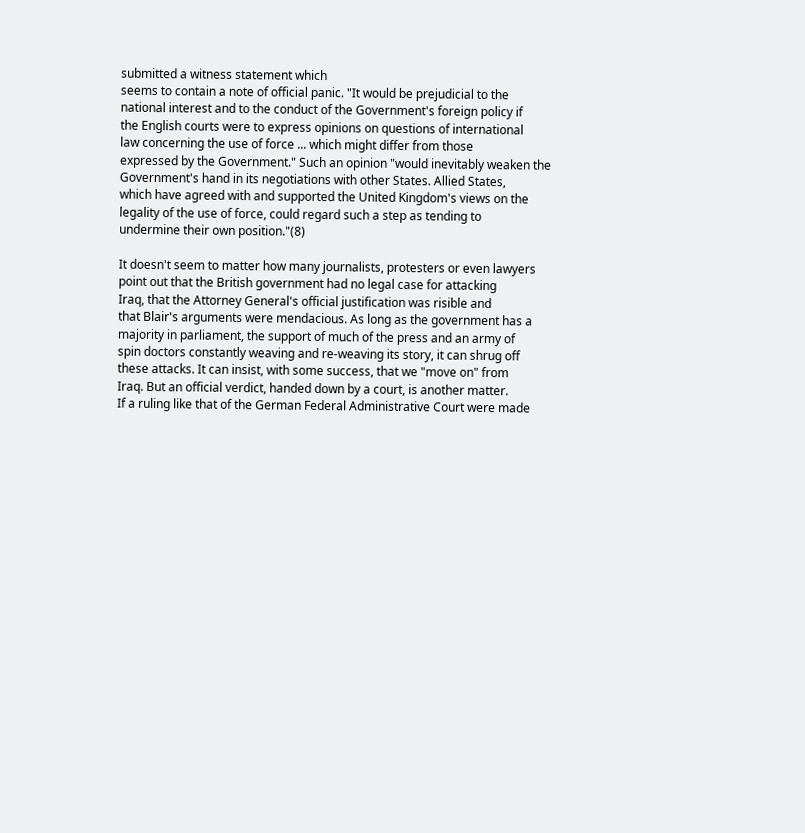submitted a witness statement which
seems to contain a note of official panic. "It would be prejudicial to the
national interest and to the conduct of the Government's foreign policy if
the English courts were to express opinions on questions of international
law concerning the use of force ... which might differ from those
expressed by the Government." Such an opinion "would inevitably weaken the
Government's hand in its negotiations with other States. Allied States,
which have agreed with and supported the United Kingdom's views on the
legality of the use of force, could regard such a step as tending to
undermine their own position."(8)

It doesn't seem to matter how many journalists, protesters or even lawyers
point out that the British government had no legal case for attacking
Iraq, that the Attorney General's official justification was risible and
that Blair's arguments were mendacious. As long as the government has a
majority in parliament, the support of much of the press and an army of
spin doctors constantly weaving and re-weaving its story, it can shrug off
these attacks. It can insist, with some success, that we "move on" from
Iraq. But an official verdict, handed down by a court, is another matter.
If a ruling like that of the German Federal Administrative Court were made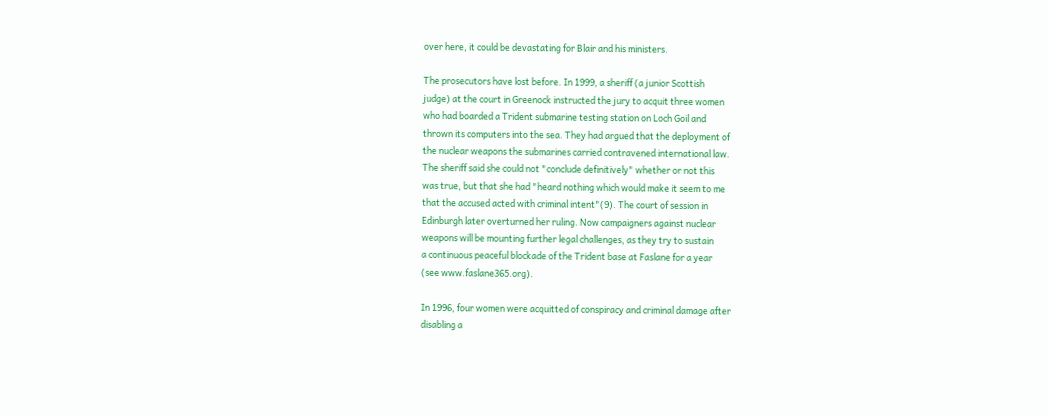over here, it could be devastating for Blair and his ministers.

The prosecutors have lost before. In 1999, a sheriff (a junior Scottish
judge) at the court in Greenock instructed the jury to acquit three women
who had boarded a Trident submarine testing station on Loch Goil and
thrown its computers into the sea. They had argued that the deployment of
the nuclear weapons the submarines carried contravened international law.
The sheriff said she could not "conclude definitively" whether or not this
was true, but that she had "heard nothing which would make it seem to me
that the accused acted with criminal intent"(9). The court of session in
Edinburgh later overturned her ruling. Now campaigners against nuclear
weapons will be mounting further legal challenges, as they try to sustain
a continuous peaceful blockade of the Trident base at Faslane for a year
(see www.faslane365.org).

In 1996, four women were acquitted of conspiracy and criminal damage after
disabling a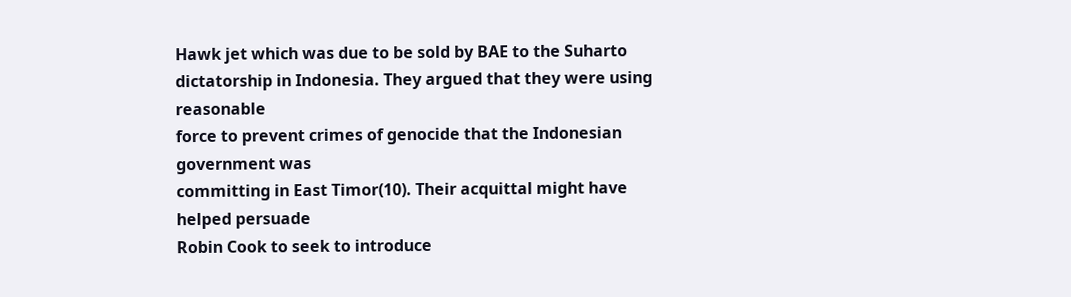Hawk jet which was due to be sold by BAE to the Suharto
dictatorship in Indonesia. They argued that they were using reasonable
force to prevent crimes of genocide that the Indonesian government was
committing in East Timor(10). Their acquittal might have helped persuade
Robin Cook to seek to introduce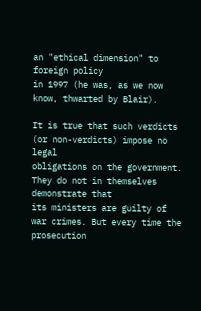an "ethical dimension" to foreign policy
in 1997 (he was, as we now know, thwarted by Blair).

It is true that such verdicts (or non-verdicts) impose no legal
obligations on the government. They do not in themselves demonstrate that
its ministers are guilty of war crimes. But every time the prosecution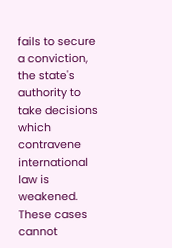fails to secure a conviction, the state's authority to take decisions
which contravene international law is weakened. These cases cannot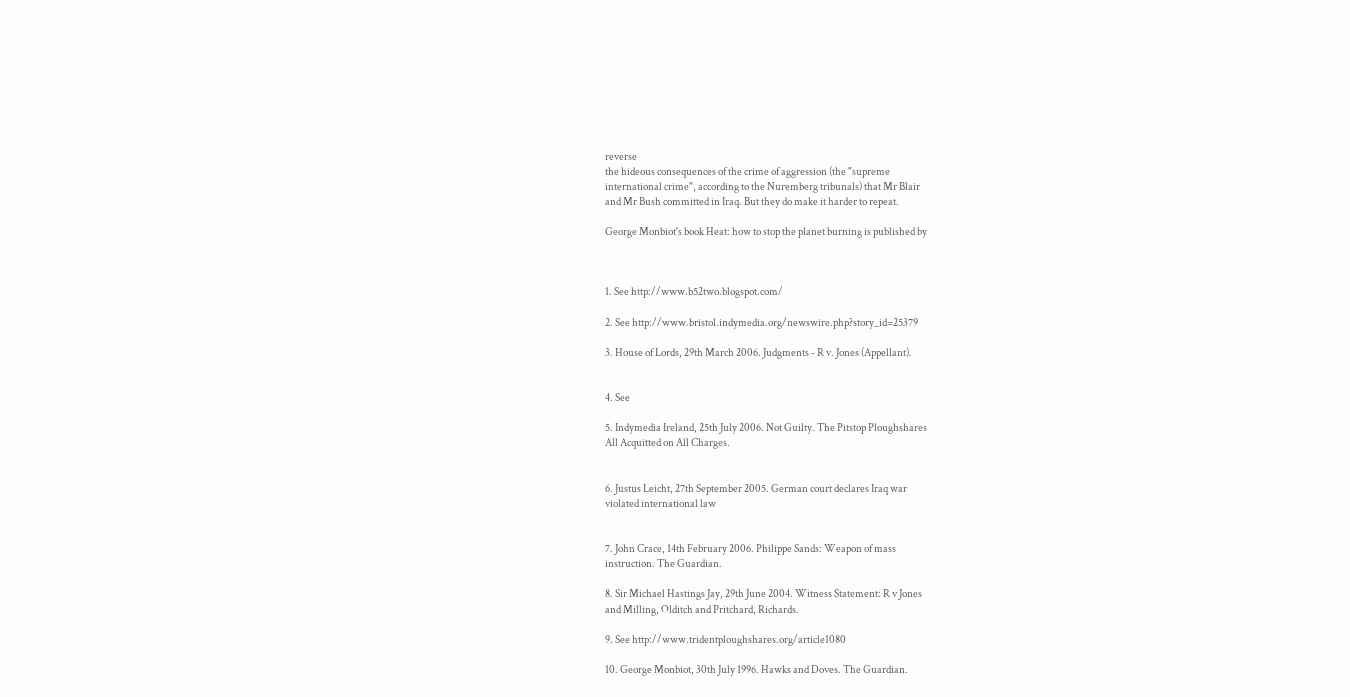reverse
the hideous consequences of the crime of aggression (the "supreme
international crime", according to the Nuremberg tribunals) that Mr Blair
and Mr Bush committed in Iraq. But they do make it harder to repeat.

George Monbiot's book Heat: how to stop the planet burning is published by



1. See http://www.b52two.blogspot.com/

2. See http://www.bristol.indymedia.org/newswire.php?story_id=25379

3. House of Lords, 29th March 2006. Judgments - R v. Jones (Appellant).


4. See

5. Indymedia Ireland, 25th July 2006. Not Guilty. The Pitstop Ploughshares
All Acquitted on All Charges.


6. Justus Leicht, 27th September 2005. German court declares Iraq war
violated international law


7. John Crace, 14th February 2006. Philippe Sands: Weapon of mass
instruction. The Guardian.

8. Sir Michael Hastings Jay, 29th June 2004. Witness Statement: R v Jones
and Milling, Olditch and Pritchard, Richards.

9. See http://www.tridentploughshares.org/article1080

10. George Monbiot, 30th July 1996. Hawks and Doves. The Guardian.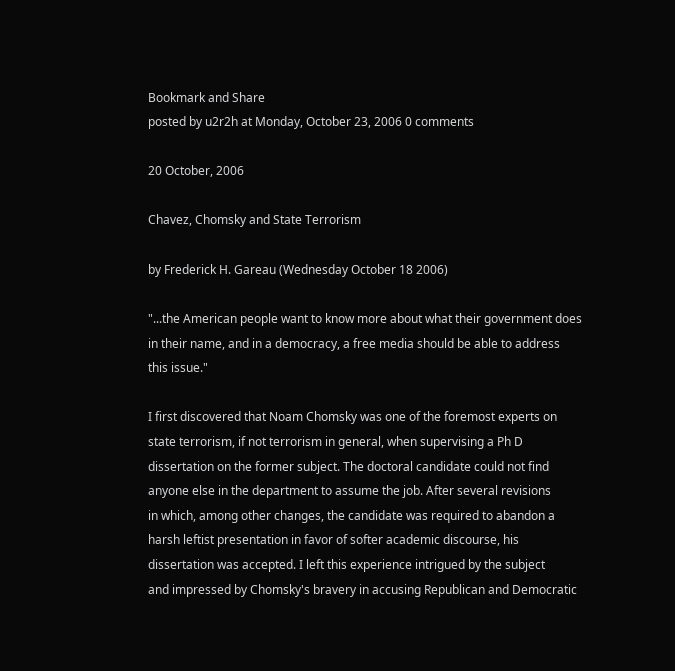Bookmark and Share
posted by u2r2h at Monday, October 23, 2006 0 comments

20 October, 2006

Chavez, Chomsky and State Terrorism

by Frederick H. Gareau (Wednesday October 18 2006)

"...the American people want to know more about what their government does
in their name, and in a democracy, a free media should be able to address
this issue."

I first discovered that Noam Chomsky was one of the foremost experts on
state terrorism, if not terrorism in general, when supervising a Ph D
dissertation on the former subject. The doctoral candidate could not find
anyone else in the department to assume the job. After several revisions
in which, among other changes, the candidate was required to abandon a
harsh leftist presentation in favor of softer academic discourse, his
dissertation was accepted. I left this experience intrigued by the subject
and impressed by Chomsky's bravery in accusing Republican and Democratic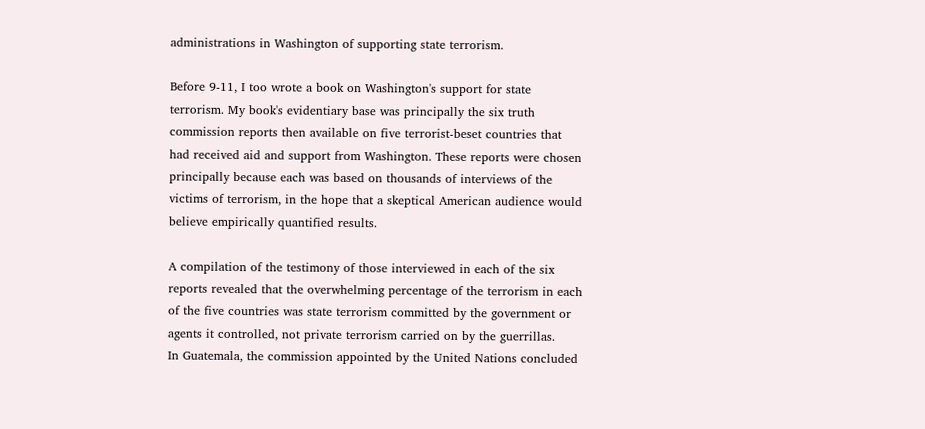administrations in Washington of supporting state terrorism.

Before 9-11, I too wrote a book on Washington's support for state
terrorism. My book's evidentiary base was principally the six truth
commission reports then available on five terrorist-beset countries that
had received aid and support from Washington. These reports were chosen
principally because each was based on thousands of interviews of the
victims of terrorism, in the hope that a skeptical American audience would
believe empirically quantified results.

A compilation of the testimony of those interviewed in each of the six
reports revealed that the overwhelming percentage of the terrorism in each
of the five countries was state terrorism committed by the government or
agents it controlled, not private terrorism carried on by the guerrillas.
In Guatemala, the commission appointed by the United Nations concluded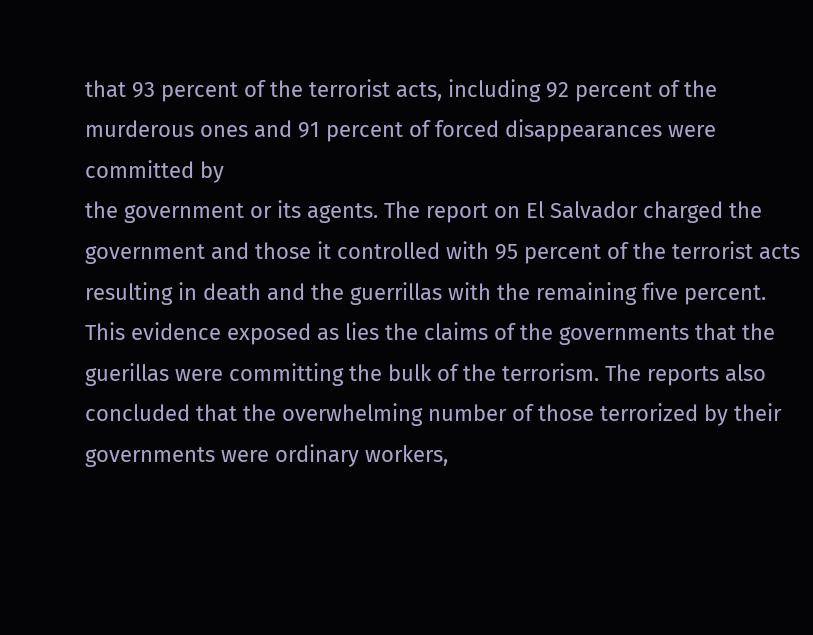that 93 percent of the terrorist acts, including 92 percent of the
murderous ones and 91 percent of forced disappearances were committed by
the government or its agents. The report on El Salvador charged the
government and those it controlled with 95 percent of the terrorist acts
resulting in death and the guerrillas with the remaining five percent.
This evidence exposed as lies the claims of the governments that the
guerillas were committing the bulk of the terrorism. The reports also
concluded that the overwhelming number of those terrorized by their
governments were ordinary workers,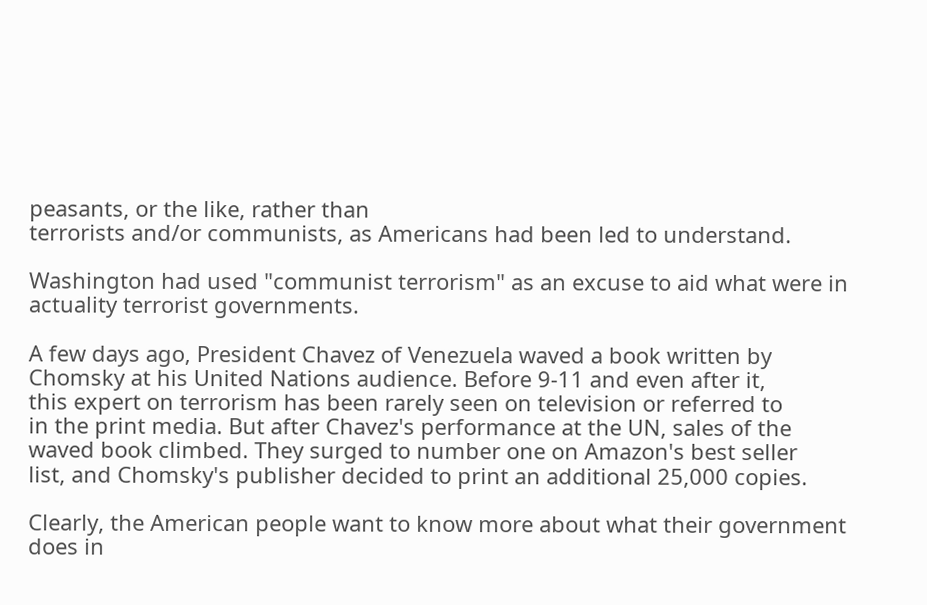peasants, or the like, rather than
terrorists and/or communists, as Americans had been led to understand.

Washington had used "communist terrorism" as an excuse to aid what were in
actuality terrorist governments.

A few days ago, President Chavez of Venezuela waved a book written by
Chomsky at his United Nations audience. Before 9-11 and even after it,
this expert on terrorism has been rarely seen on television or referred to
in the print media. But after Chavez's performance at the UN, sales of the
waved book climbed. They surged to number one on Amazon's best seller
list, and Chomsky's publisher decided to print an additional 25,000 copies.

Clearly, the American people want to know more about what their government
does in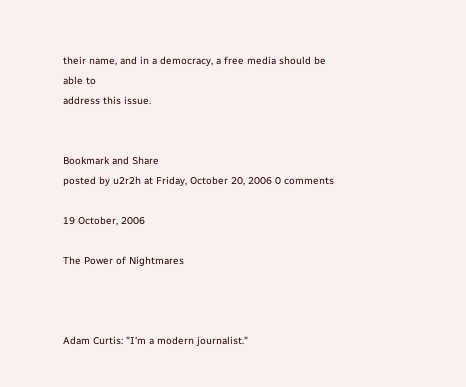their name, and in a democracy, a free media should be able to
address this issue.


Bookmark and Share
posted by u2r2h at Friday, October 20, 2006 0 comments

19 October, 2006

The Power of Nightmares



Adam Curtis: "I'm a modern journalist."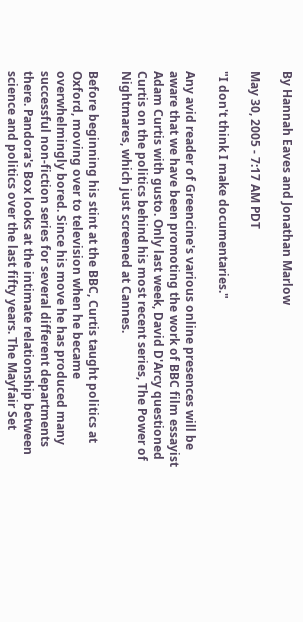By Hannah Eaves and Jonathan Marlow

May 30, 2005 - 7:17 AM PDT

"I don't think I make documentaries."

Any avid reader of Greencine's various online presences will be aware that we have been promoting the work of BBC film essayist Adam Curtis with gusto. Only last week, David D'Arcy questioned Curtis on the politics behind his most recent series, The Power of Nightmares, which just screened at Cannes.

Before beginning his stint at the BBC, Curtis taught politics at Oxford, moving over to television when he became overwhelmingly bored. Since his move he has produced many successful non-fiction series for several different departments there. Pandora's Box looks at the intimate relationship between science and politics over the last fifty years. The Mayfair Set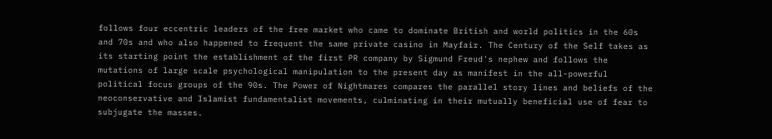follows four eccentric leaders of the free market who came to dominate British and world politics in the 60s and 70s and who also happened to frequent the same private casino in Mayfair. The Century of the Self takes as its starting point the establishment of the first PR company by Sigmund Freud's nephew and follows the mutations of large scale psychological manipulation to the present day as manifest in the all-powerful political focus groups of the 90s. The Power of Nightmares compares the parallel story lines and beliefs of the neoconservative and Islamist fundamentalist movements, culminating in their mutually beneficial use of fear to subjugate the masses.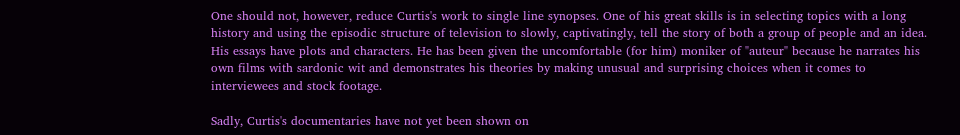One should not, however, reduce Curtis's work to single line synopses. One of his great skills is in selecting topics with a long history and using the episodic structure of television to slowly, captivatingly, tell the story of both a group of people and an idea. His essays have plots and characters. He has been given the uncomfortable (for him) moniker of "auteur" because he narrates his own films with sardonic wit and demonstrates his theories by making unusual and surprising choices when it comes to interviewees and stock footage.

Sadly, Curtis's documentaries have not yet been shown on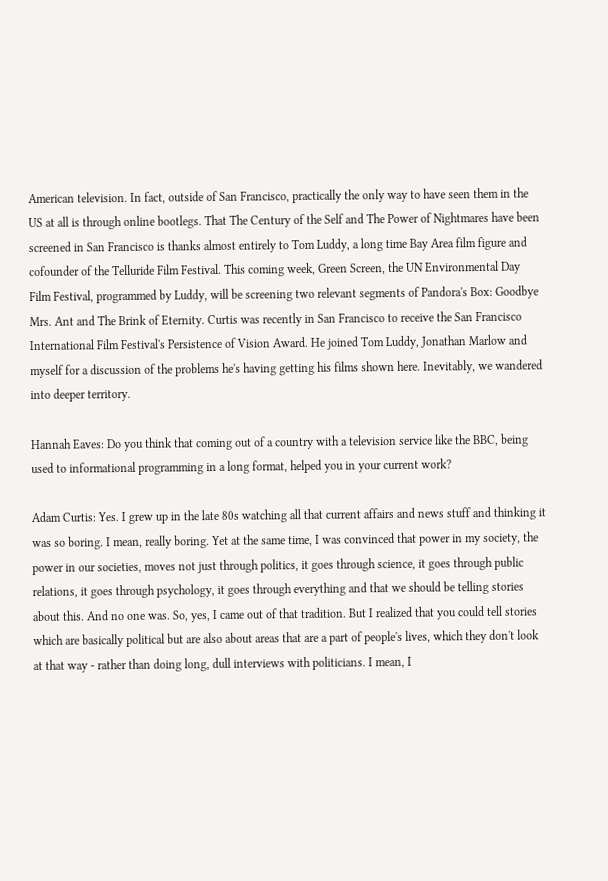American television. In fact, outside of San Francisco, practically the only way to have seen them in the US at all is through online bootlegs. That The Century of the Self and The Power of Nightmares have been screened in San Francisco is thanks almost entirely to Tom Luddy, a long time Bay Area film figure and cofounder of the Telluride Film Festival. This coming week, Green Screen, the UN Environmental Day Film Festival, programmed by Luddy, will be screening two relevant segments of Pandora's Box: Goodbye Mrs. Ant and The Brink of Eternity. Curtis was recently in San Francisco to receive the San Francisco International Film Festival's Persistence of Vision Award. He joined Tom Luddy, Jonathan Marlow and myself for a discussion of the problems he's having getting his films shown here. Inevitably, we wandered into deeper territory.

Hannah Eaves: Do you think that coming out of a country with a television service like the BBC, being used to informational programming in a long format, helped you in your current work?

Adam Curtis: Yes. I grew up in the late 80s watching all that current affairs and news stuff and thinking it was so boring. I mean, really boring. Yet at the same time, I was convinced that power in my society, the power in our societies, moves not just through politics, it goes through science, it goes through public relations, it goes through psychology, it goes through everything and that we should be telling stories about this. And no one was. So, yes, I came out of that tradition. But I realized that you could tell stories which are basically political but are also about areas that are a part of people's lives, which they don't look at that way - rather than doing long, dull interviews with politicians. I mean, I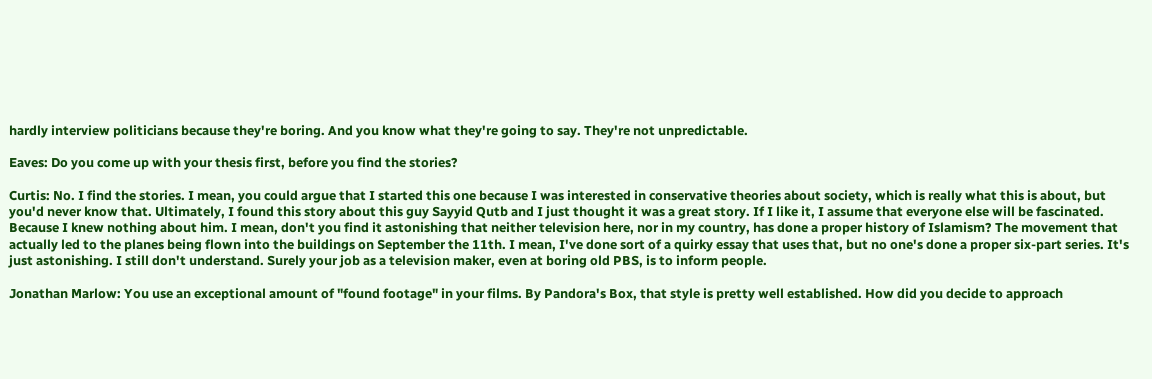hardly interview politicians because they're boring. And you know what they're going to say. They're not unpredictable.

Eaves: Do you come up with your thesis first, before you find the stories?

Curtis: No. I find the stories. I mean, you could argue that I started this one because I was interested in conservative theories about society, which is really what this is about, but you'd never know that. Ultimately, I found this story about this guy Sayyid Qutb and I just thought it was a great story. If I like it, I assume that everyone else will be fascinated. Because I knew nothing about him. I mean, don't you find it astonishing that neither television here, nor in my country, has done a proper history of Islamism? The movement that actually led to the planes being flown into the buildings on September the 11th. I mean, I've done sort of a quirky essay that uses that, but no one's done a proper six-part series. It's just astonishing. I still don't understand. Surely your job as a television maker, even at boring old PBS, is to inform people.

Jonathan Marlow: You use an exceptional amount of "found footage" in your films. By Pandora's Box, that style is pretty well established. How did you decide to approach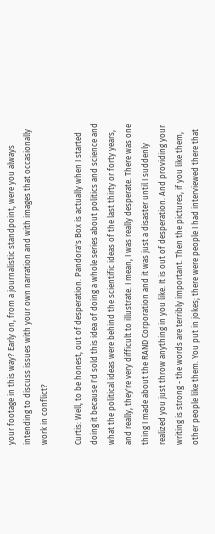your footage in this way? Early on, from a journalistic standpoint, were you always intending to discuss issues with your own narration and with images that occasionally work in conflict?

Curtis: Well, to be honest, out of desperation. Pandora's Box is actually when I started doing it because I'd sold this idea of doing a whole series about politics and science and what the political ideas were behind the scientific ideas of the last thirty or forty years, and really, they're very difficult to illustrate. I mean, I was really desperate. There was one thing I made about the RAND Corporation and it was just a disaster until I suddenly realized you just throw anything in you like. It is out of desperation. And providing your writing is strong - the words are terribly important. Then the pictures, if you like them, other people like them. You put in jokes; there were people I had interviewed there that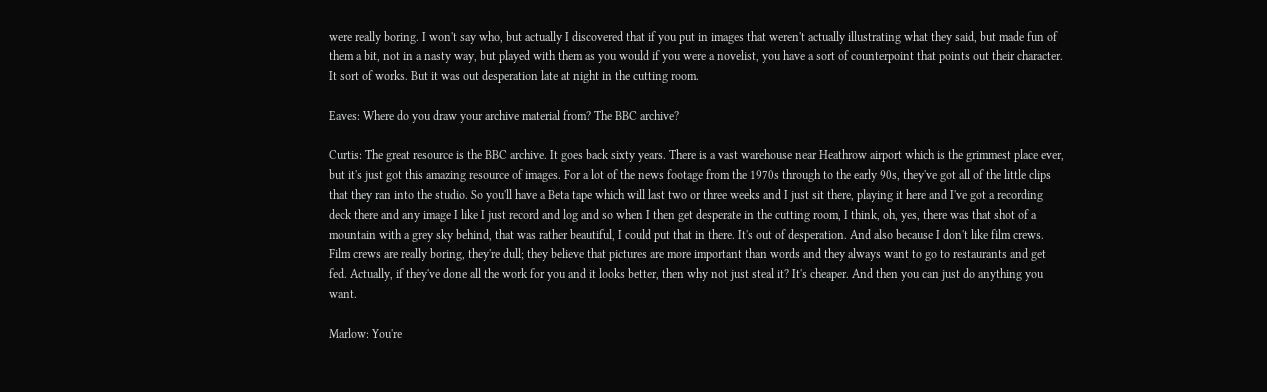were really boring. I won't say who, but actually I discovered that if you put in images that weren't actually illustrating what they said, but made fun of them a bit, not in a nasty way, but played with them as you would if you were a novelist, you have a sort of counterpoint that points out their character. It sort of works. But it was out desperation late at night in the cutting room.

Eaves: Where do you draw your archive material from? The BBC archive?

Curtis: The great resource is the BBC archive. It goes back sixty years. There is a vast warehouse near Heathrow airport which is the grimmest place ever, but it's just got this amazing resource of images. For a lot of the news footage from the 1970s through to the early 90s, they've got all of the little clips that they ran into the studio. So you'll have a Beta tape which will last two or three weeks and I just sit there, playing it here and I've got a recording deck there and any image I like I just record and log and so when I then get desperate in the cutting room, I think, oh, yes, there was that shot of a mountain with a grey sky behind, that was rather beautiful, I could put that in there. It's out of desperation. And also because I don't like film crews. Film crews are really boring, they're dull; they believe that pictures are more important than words and they always want to go to restaurants and get fed. Actually, if they've done all the work for you and it looks better, then why not just steal it? It's cheaper. And then you can just do anything you want.

Marlow: You're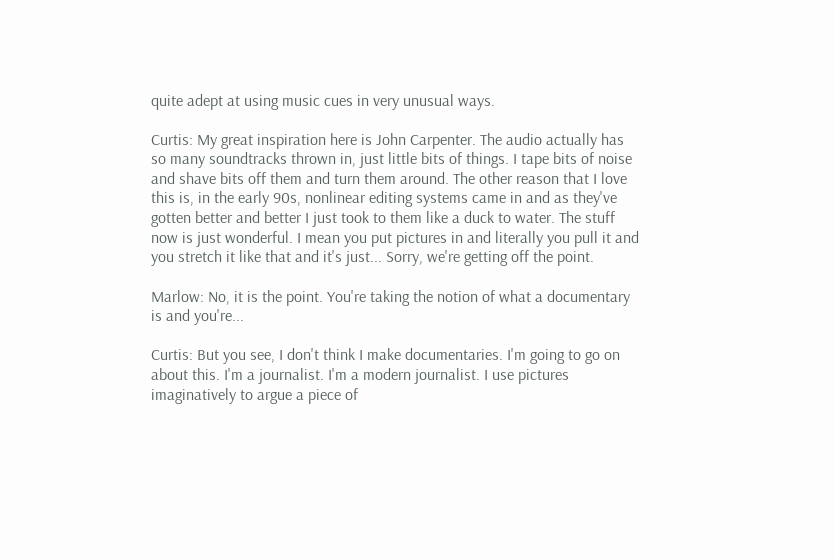quite adept at using music cues in very unusual ways.

Curtis: My great inspiration here is John Carpenter. The audio actually has so many soundtracks thrown in, just little bits of things. I tape bits of noise and shave bits off them and turn them around. The other reason that I love this is, in the early 90s, nonlinear editing systems came in and as they've gotten better and better I just took to them like a duck to water. The stuff now is just wonderful. I mean you put pictures in and literally you pull it and you stretch it like that and it's just... Sorry, we're getting off the point.

Marlow: No, it is the point. You're taking the notion of what a documentary is and you're...

Curtis: But you see, I don't think I make documentaries. I'm going to go on about this. I'm a journalist. I'm a modern journalist. I use pictures imaginatively to argue a piece of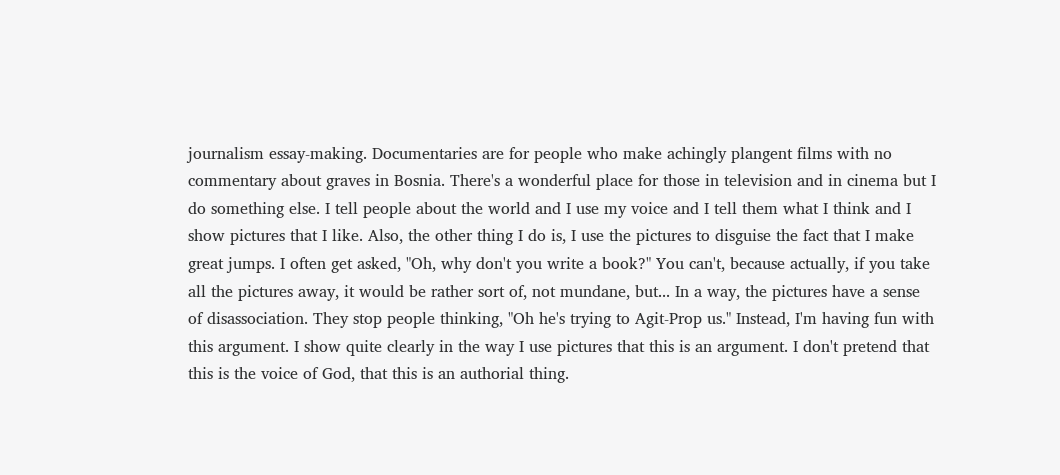journalism essay-making. Documentaries are for people who make achingly plangent films with no commentary about graves in Bosnia. There's a wonderful place for those in television and in cinema but I do something else. I tell people about the world and I use my voice and I tell them what I think and I show pictures that I like. Also, the other thing I do is, I use the pictures to disguise the fact that I make great jumps. I often get asked, "Oh, why don't you write a book?" You can't, because actually, if you take all the pictures away, it would be rather sort of, not mundane, but... In a way, the pictures have a sense of disassociation. They stop people thinking, "Oh he's trying to Agit-Prop us." Instead, I'm having fun with this argument. I show quite clearly in the way I use pictures that this is an argument. I don't pretend that this is the voice of God, that this is an authorial thing.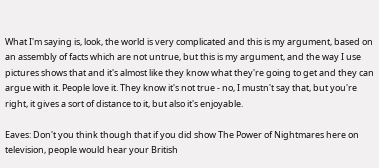What I'm saying is, look, the world is very complicated and this is my argument, based on an assembly of facts which are not untrue, but this is my argument, and the way I use pictures shows that and it's almost like they know what they're going to get and they can argue with it. People love it. They know it's not true - no, I mustn't say that, but you're right, it gives a sort of distance to it, but also it's enjoyable.

Eaves: Don't you think though that if you did show The Power of Nightmares here on television, people would hear your British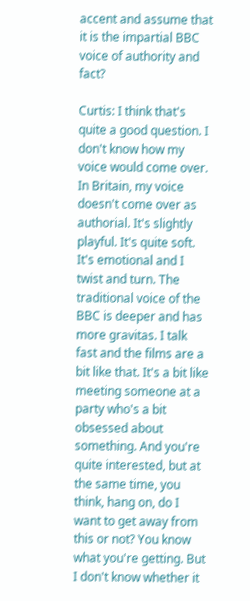accent and assume that it is the impartial BBC voice of authority and fact?

Curtis: I think that's quite a good question. I don't know how my voice would come over. In Britain, my voice doesn't come over as authorial. It's slightly playful. It's quite soft. It's emotional and I twist and turn. The traditional voice of the BBC is deeper and has more gravitas. I talk fast and the films are a bit like that. It's a bit like meeting someone at a party who's a bit obsessed about something. And you're quite interested, but at the same time, you think, hang on, do I want to get away from this or not? You know what you're getting. But I don't know whether it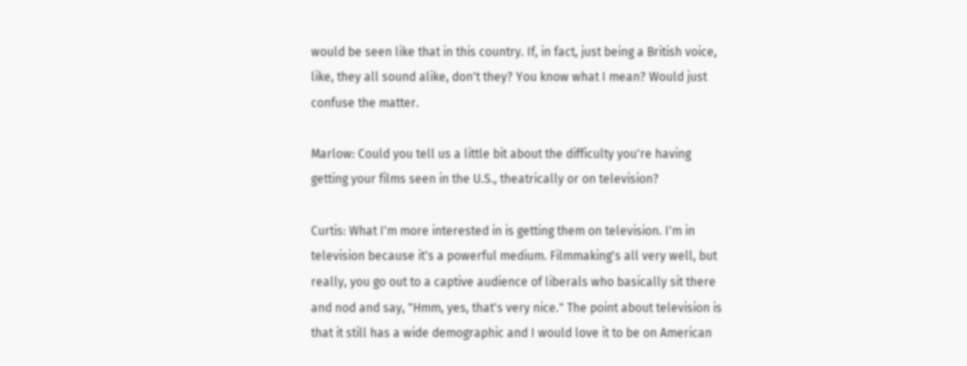would be seen like that in this country. If, in fact, just being a British voice, like, they all sound alike, don't they? You know what I mean? Would just confuse the matter.

Marlow: Could you tell us a little bit about the difficulty you're having getting your films seen in the U.S., theatrically or on television?

Curtis: What I'm more interested in is getting them on television. I'm in television because it's a powerful medium. Filmmaking's all very well, but really, you go out to a captive audience of liberals who basically sit there and nod and say, "Hmm, yes, that's very nice." The point about television is that it still has a wide demographic and I would love it to be on American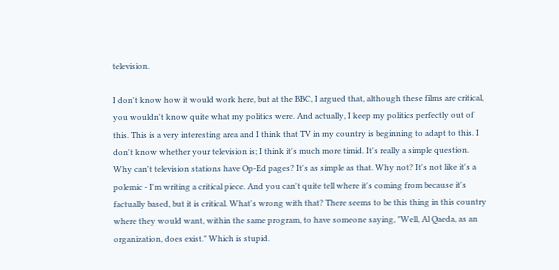television.

I don't know how it would work here, but at the BBC, I argued that, although these films are critical, you wouldn't know quite what my politics were. And actually, I keep my politics perfectly out of this. This is a very interesting area and I think that TV in my country is beginning to adapt to this. I don't know whether your television is; I think it's much more timid. It's really a simple question. Why can't television stations have Op-Ed pages? It's as simple as that. Why not? It's not like it's a polemic - I'm writing a critical piece. And you can't quite tell where it's coming from because it's factually based, but it is critical. What's wrong with that? There seems to be this thing in this country where they would want, within the same program, to have someone saying, "Well, Al Qaeda, as an organization, does exist." Which is stupid.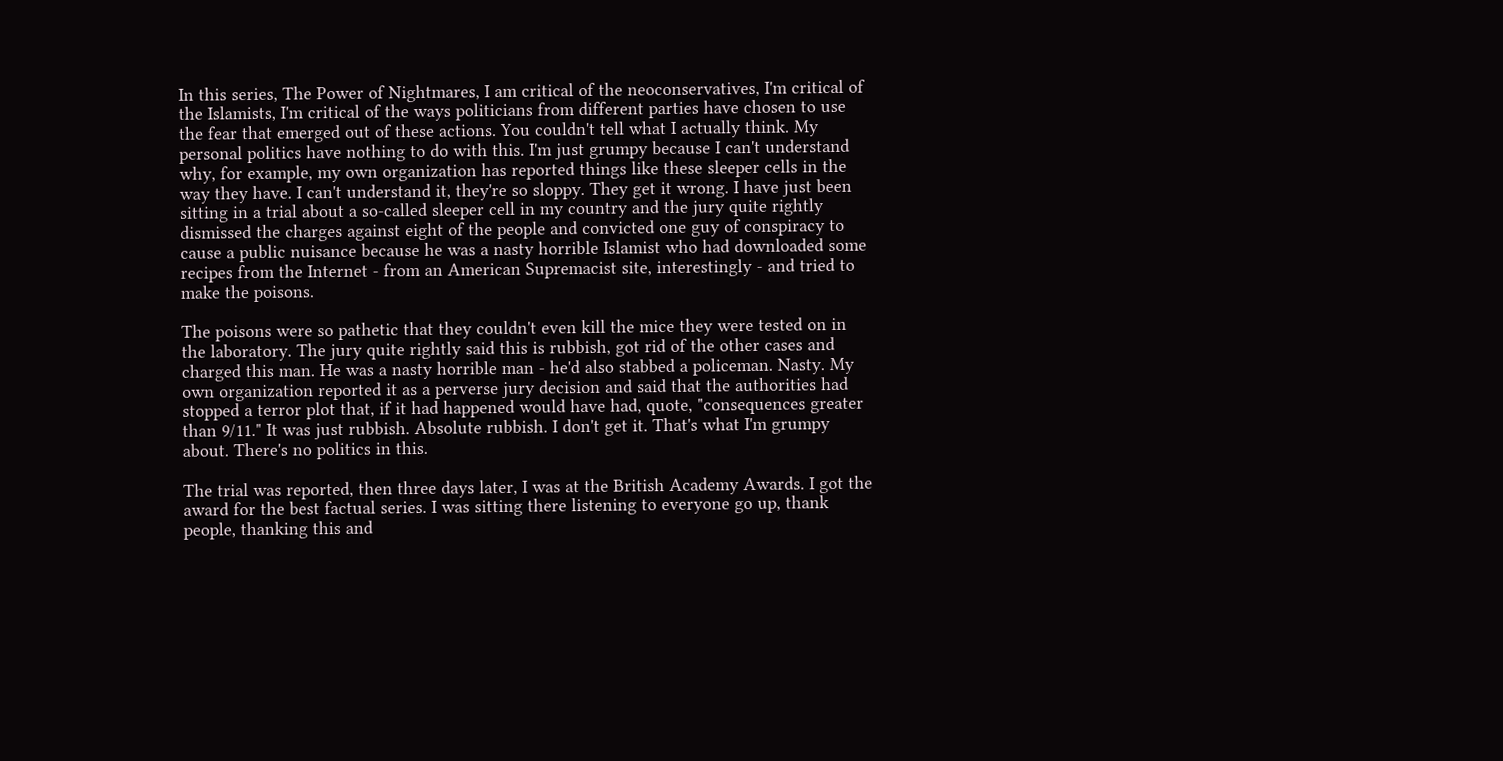In this series, The Power of Nightmares, I am critical of the neoconservatives, I'm critical of the Islamists, I'm critical of the ways politicians from different parties have chosen to use the fear that emerged out of these actions. You couldn't tell what I actually think. My personal politics have nothing to do with this. I'm just grumpy because I can't understand why, for example, my own organization has reported things like these sleeper cells in the way they have. I can't understand it, they're so sloppy. They get it wrong. I have just been sitting in a trial about a so-called sleeper cell in my country and the jury quite rightly dismissed the charges against eight of the people and convicted one guy of conspiracy to cause a public nuisance because he was a nasty horrible Islamist who had downloaded some recipes from the Internet - from an American Supremacist site, interestingly - and tried to make the poisons.

The poisons were so pathetic that they couldn't even kill the mice they were tested on in the laboratory. The jury quite rightly said this is rubbish, got rid of the other cases and charged this man. He was a nasty horrible man - he'd also stabbed a policeman. Nasty. My own organization reported it as a perverse jury decision and said that the authorities had stopped a terror plot that, if it had happened would have had, quote, "consequences greater than 9/11." It was just rubbish. Absolute rubbish. I don't get it. That's what I'm grumpy about. There's no politics in this.

The trial was reported, then three days later, I was at the British Academy Awards. I got the award for the best factual series. I was sitting there listening to everyone go up, thank people, thanking this and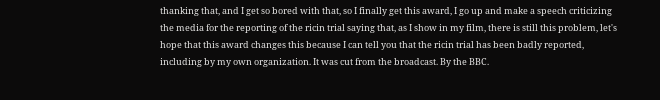thanking that, and I get so bored with that, so I finally get this award, I go up and make a speech criticizing the media for the reporting of the ricin trial saying that, as I show in my film, there is still this problem, let's hope that this award changes this because I can tell you that the ricin trial has been badly reported, including by my own organization. It was cut from the broadcast. By the BBC.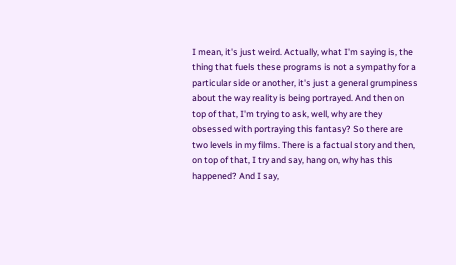I mean, it's just weird. Actually, what I'm saying is, the thing that fuels these programs is not a sympathy for a particular side or another, it's just a general grumpiness about the way reality is being portrayed. And then on top of that, I'm trying to ask, well, why are they obsessed with portraying this fantasy? So there are two levels in my films. There is a factual story and then, on top of that, I try and say, hang on, why has this happened? And I say,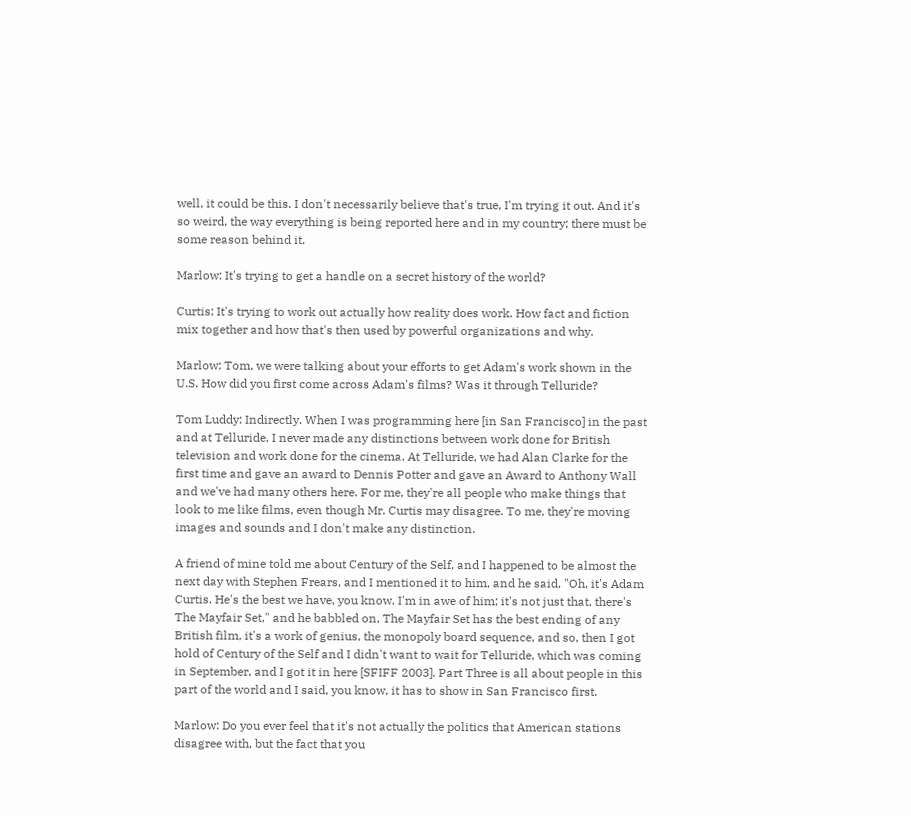well, it could be this. I don't necessarily believe that's true, I'm trying it out. And it's so weird, the way everything is being reported here and in my country; there must be some reason behind it.

Marlow: It's trying to get a handle on a secret history of the world?

Curtis: It's trying to work out actually how reality does work. How fact and fiction mix together and how that's then used by powerful organizations and why.

Marlow: Tom, we were talking about your efforts to get Adam's work shown in the U.S. How did you first come across Adam's films? Was it through Telluride?

Tom Luddy: Indirectly. When I was programming here [in San Francisco] in the past and at Telluride, I never made any distinctions between work done for British television and work done for the cinema. At Telluride, we had Alan Clarke for the first time and gave an award to Dennis Potter and gave an Award to Anthony Wall and we've had many others here. For me, they're all people who make things that look to me like films, even though Mr. Curtis may disagree. To me, they're moving images and sounds and I don't make any distinction.

A friend of mine told me about Century of the Self, and I happened to be almost the next day with Stephen Frears, and I mentioned it to him, and he said, "Oh, it's Adam Curtis. He's the best we have, you know. I'm in awe of him; it's not just that, there's The Mayfair Set," and he babbled on, The Mayfair Set has the best ending of any British film, it's a work of genius, the monopoly board sequence, and so, then I got hold of Century of the Self and I didn't want to wait for Telluride, which was coming in September, and I got it in here [SFIFF 2003]. Part Three is all about people in this part of the world and I said, you know, it has to show in San Francisco first.

Marlow: Do you ever feel that it's not actually the politics that American stations disagree with, but the fact that you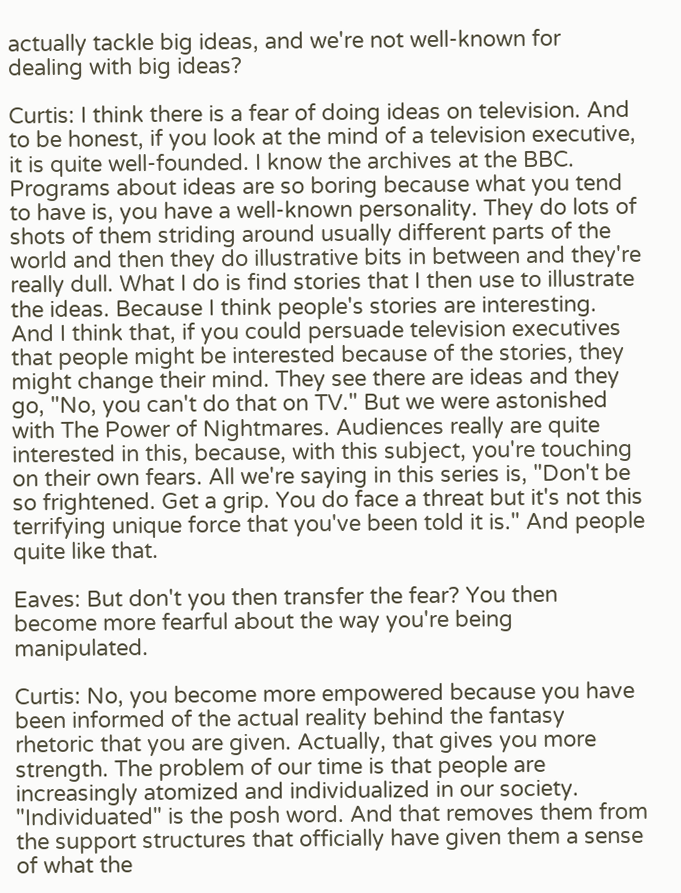actually tackle big ideas, and we're not well-known for dealing with big ideas?

Curtis: I think there is a fear of doing ideas on television. And to be honest, if you look at the mind of a television executive, it is quite well-founded. I know the archives at the BBC. Programs about ideas are so boring because what you tend to have is, you have a well-known personality. They do lots of shots of them striding around usually different parts of the world and then they do illustrative bits in between and they're really dull. What I do is find stories that I then use to illustrate the ideas. Because I think people's stories are interesting. And I think that, if you could persuade television executives that people might be interested because of the stories, they might change their mind. They see there are ideas and they go, "No, you can't do that on TV." But we were astonished with The Power of Nightmares. Audiences really are quite interested in this, because, with this subject, you're touching on their own fears. All we're saying in this series is, "Don't be so frightened. Get a grip. You do face a threat but it's not this terrifying unique force that you've been told it is." And people quite like that.

Eaves: But don't you then transfer the fear? You then become more fearful about the way you're being manipulated.

Curtis: No, you become more empowered because you have been informed of the actual reality behind the fantasy rhetoric that you are given. Actually, that gives you more strength. The problem of our time is that people are increasingly atomized and individualized in our society. "Individuated" is the posh word. And that removes them from the support structures that officially have given them a sense of what the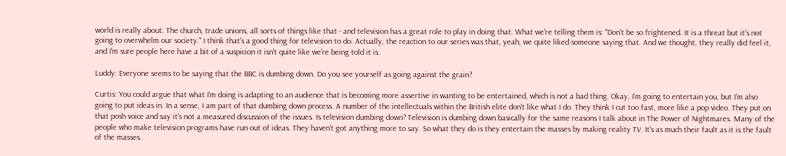world is really about. The church, trade unions, all sorts of things like that - and television has a great role to play in doing that. What we're telling them is: "Don't be so frightened. It is a threat but it's not going to overwhelm our society." I think that's a good thing for television to do. Actually, the reaction to our series was that, yeah, we quite liked someone saying that. And we thought, they really did feel it, and I'm sure people here have a bit of a suspicion it isn't quite like we're being told it is.

Luddy: Everyone seems to be saying that the BBC is dumbing down. Do you see yourself as going against the grain?

Curtis: You could argue that what I'm doing is adapting to an audience that is becoming more assertive in wanting to be entertained, which is not a bad thing. Okay, I'm going to entertain you, but I'm also going to put ideas in. In a sense, I am part of that dumbing down process. A number of the intellectuals within the British elite don't like what I do. They think I cut too fast, more like a pop video. They put on that posh voice and say it's not a measured discussion of the issues. Is television dumbing down? Television is dumbing down basically for the same reasons I talk about in The Power of Nightmares. Many of the people who make television programs have run out of ideas. They haven't got anything more to say. So what they do is they entertain the masses by making reality TV. It's as much their fault as it is the fault of the masses.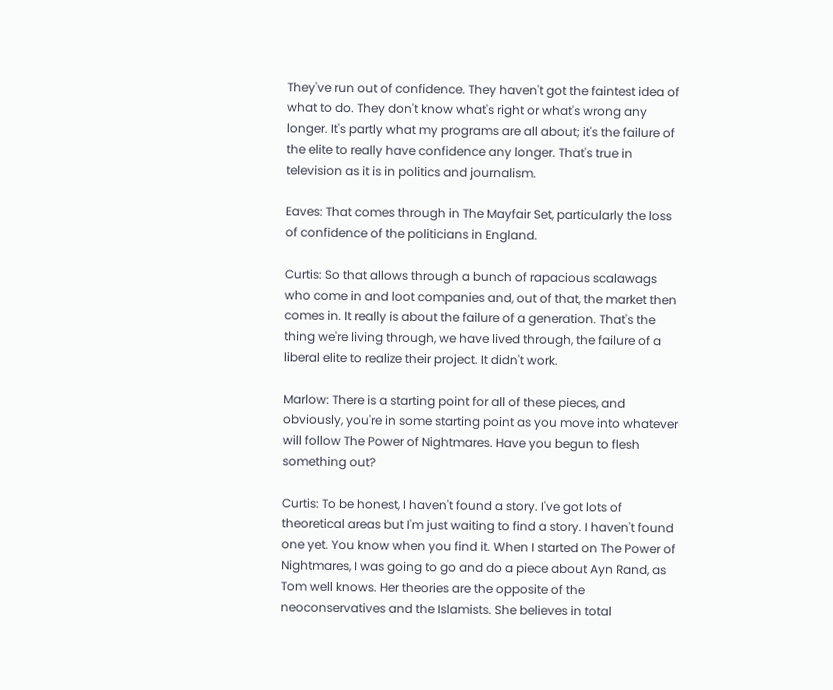They've run out of confidence. They haven't got the faintest idea of what to do. They don't know what's right or what's wrong any longer. It's partly what my programs are all about; it's the failure of the elite to really have confidence any longer. That's true in television as it is in politics and journalism.

Eaves: That comes through in The Mayfair Set, particularly the loss of confidence of the politicians in England.

Curtis: So that allows through a bunch of rapacious scalawags who come in and loot companies and, out of that, the market then comes in. It really is about the failure of a generation. That's the thing we're living through, we have lived through, the failure of a liberal elite to realize their project. It didn't work.

Marlow: There is a starting point for all of these pieces, and obviously, you're in some starting point as you move into whatever will follow The Power of Nightmares. Have you begun to flesh something out?

Curtis: To be honest, I haven't found a story. I've got lots of theoretical areas but I'm just waiting to find a story. I haven't found one yet. You know when you find it. When I started on The Power of Nightmares, I was going to go and do a piece about Ayn Rand, as Tom well knows. Her theories are the opposite of the neoconservatives and the Islamists. She believes in total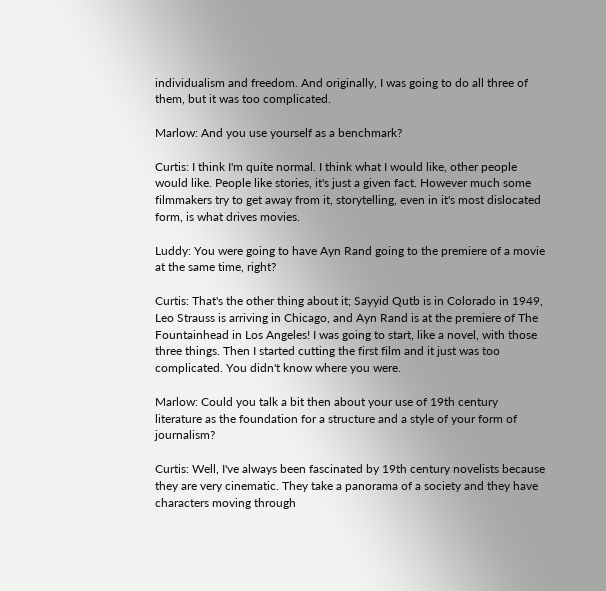individualism and freedom. And originally, I was going to do all three of them, but it was too complicated.

Marlow: And you use yourself as a benchmark?

Curtis: I think I'm quite normal. I think what I would like, other people would like. People like stories, it's just a given fact. However much some filmmakers try to get away from it, storytelling, even in it's most dislocated form, is what drives movies.

Luddy: You were going to have Ayn Rand going to the premiere of a movie at the same time, right?

Curtis: That's the other thing about it; Sayyid Qutb is in Colorado in 1949, Leo Strauss is arriving in Chicago, and Ayn Rand is at the premiere of The Fountainhead in Los Angeles! I was going to start, like a novel, with those three things. Then I started cutting the first film and it just was too complicated. You didn't know where you were.

Marlow: Could you talk a bit then about your use of 19th century literature as the foundation for a structure and a style of your form of journalism?

Curtis: Well, I've always been fascinated by 19th century novelists because they are very cinematic. They take a panorama of a society and they have characters moving through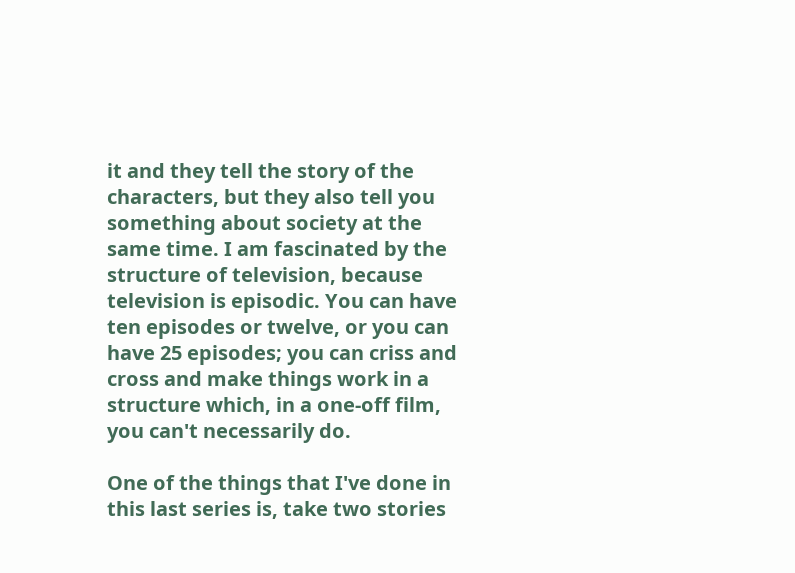it and they tell the story of the characters, but they also tell you something about society at the same time. I am fascinated by the structure of television, because television is episodic. You can have ten episodes or twelve, or you can have 25 episodes; you can criss and cross and make things work in a structure which, in a one-off film, you can't necessarily do.

One of the things that I've done in this last series is, take two stories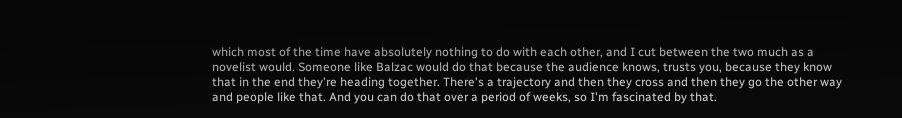which most of the time have absolutely nothing to do with each other, and I cut between the two much as a novelist would. Someone like Balzac would do that because the audience knows, trusts you, because they know that in the end they're heading together. There's a trajectory and then they cross and then they go the other way and people like that. And you can do that over a period of weeks, so I'm fascinated by that.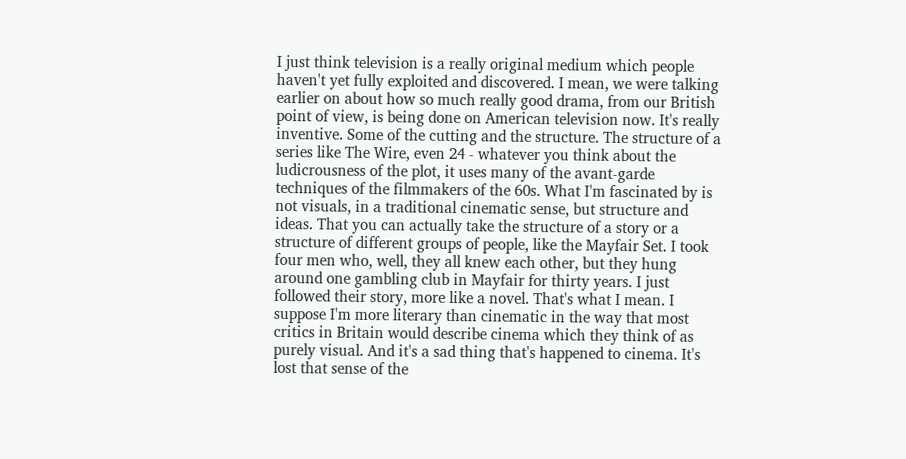I just think television is a really original medium which people haven't yet fully exploited and discovered. I mean, we were talking earlier on about how so much really good drama, from our British point of view, is being done on American television now. It's really inventive. Some of the cutting and the structure. The structure of a series like The Wire, even 24 - whatever you think about the ludicrousness of the plot, it uses many of the avant-garde techniques of the filmmakers of the 60s. What I'm fascinated by is not visuals, in a traditional cinematic sense, but structure and ideas. That you can actually take the structure of a story or a structure of different groups of people, like the Mayfair Set. I took four men who, well, they all knew each other, but they hung around one gambling club in Mayfair for thirty years. I just followed their story, more like a novel. That's what I mean. I suppose I'm more literary than cinematic in the way that most critics in Britain would describe cinema which they think of as purely visual. And it's a sad thing that's happened to cinema. It's lost that sense of the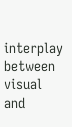interplay between visual and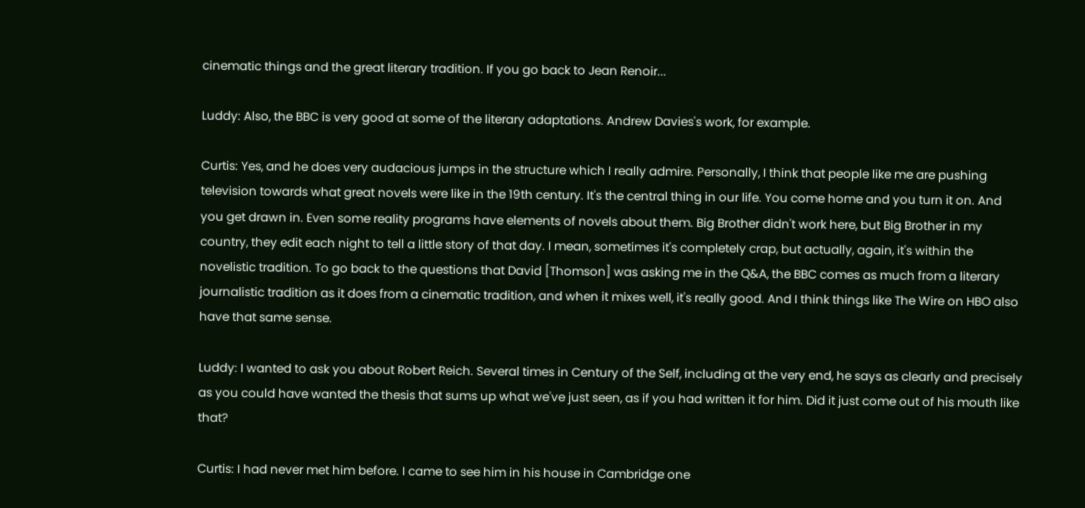cinematic things and the great literary tradition. If you go back to Jean Renoir...

Luddy: Also, the BBC is very good at some of the literary adaptations. Andrew Davies's work, for example.

Curtis: Yes, and he does very audacious jumps in the structure which I really admire. Personally, I think that people like me are pushing television towards what great novels were like in the 19th century. It's the central thing in our life. You come home and you turn it on. And you get drawn in. Even some reality programs have elements of novels about them. Big Brother didn't work here, but Big Brother in my country, they edit each night to tell a little story of that day. I mean, sometimes it's completely crap, but actually, again, it's within the novelistic tradition. To go back to the questions that David [Thomson] was asking me in the Q&A, the BBC comes as much from a literary journalistic tradition as it does from a cinematic tradition, and when it mixes well, it's really good. And I think things like The Wire on HBO also have that same sense.

Luddy: I wanted to ask you about Robert Reich. Several times in Century of the Self, including at the very end, he says as clearly and precisely as you could have wanted the thesis that sums up what we've just seen, as if you had written it for him. Did it just come out of his mouth like that?

Curtis: I had never met him before. I came to see him in his house in Cambridge one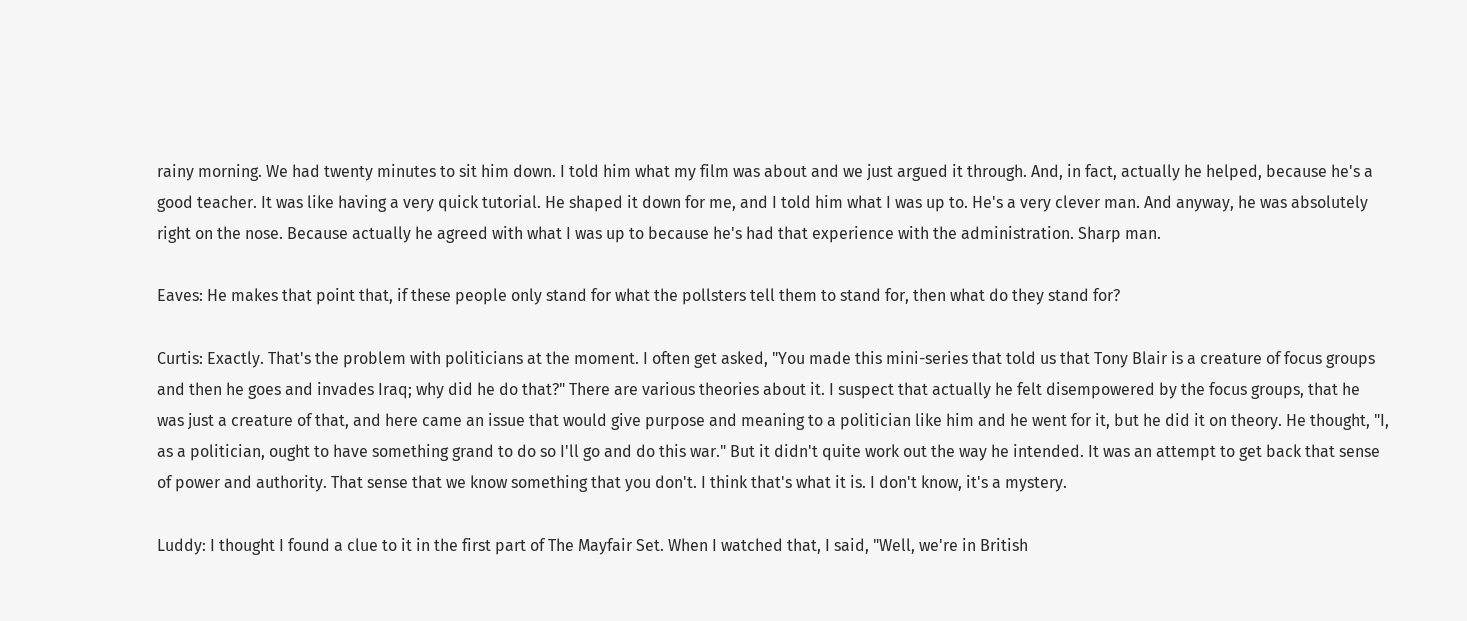rainy morning. We had twenty minutes to sit him down. I told him what my film was about and we just argued it through. And, in fact, actually he helped, because he's a good teacher. It was like having a very quick tutorial. He shaped it down for me, and I told him what I was up to. He's a very clever man. And anyway, he was absolutely right on the nose. Because actually he agreed with what I was up to because he's had that experience with the administration. Sharp man.

Eaves: He makes that point that, if these people only stand for what the pollsters tell them to stand for, then what do they stand for?

Curtis: Exactly. That's the problem with politicians at the moment. I often get asked, "You made this mini-series that told us that Tony Blair is a creature of focus groups and then he goes and invades Iraq; why did he do that?" There are various theories about it. I suspect that actually he felt disempowered by the focus groups, that he was just a creature of that, and here came an issue that would give purpose and meaning to a politician like him and he went for it, but he did it on theory. He thought, "I, as a politician, ought to have something grand to do so I'll go and do this war." But it didn't quite work out the way he intended. It was an attempt to get back that sense of power and authority. That sense that we know something that you don't. I think that's what it is. I don't know, it's a mystery.

Luddy: I thought I found a clue to it in the first part of The Mayfair Set. When I watched that, I said, "Well, we're in British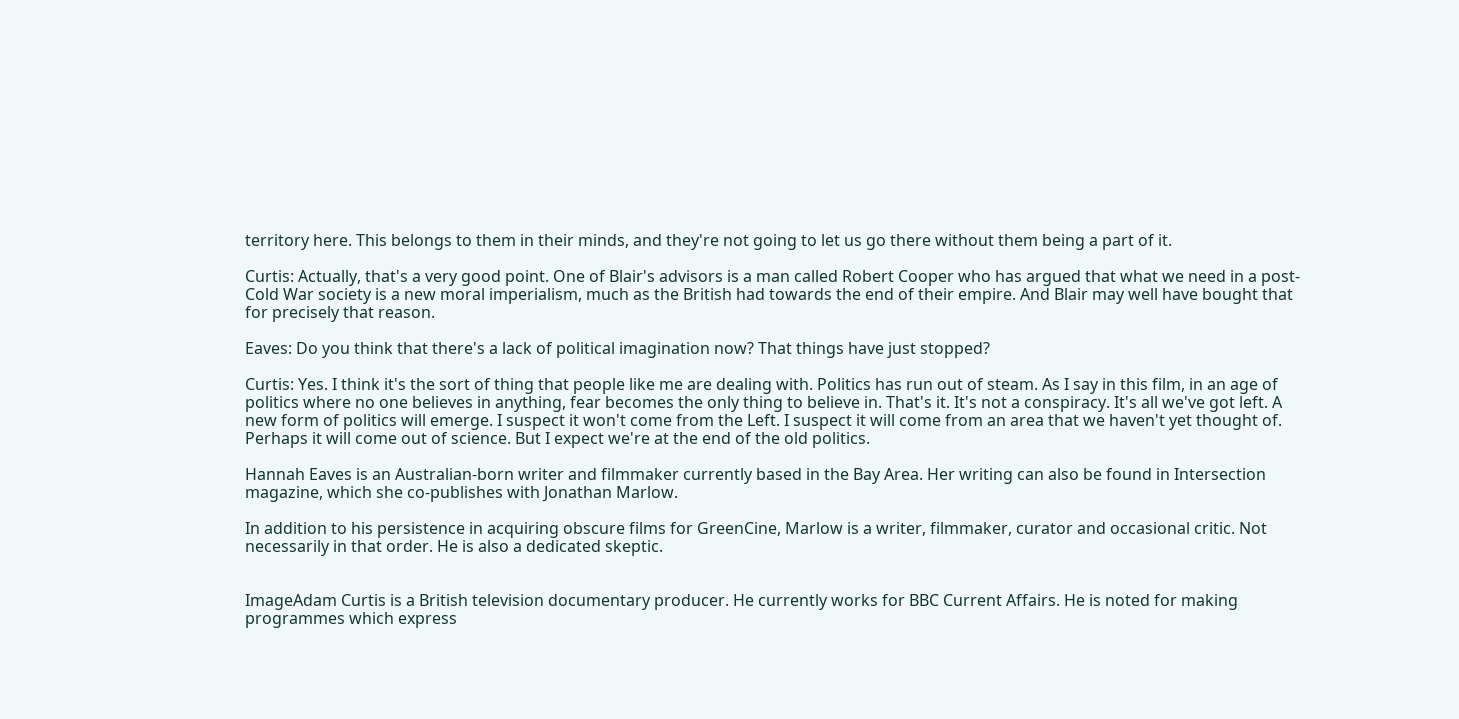territory here. This belongs to them in their minds, and they're not going to let us go there without them being a part of it.

Curtis: Actually, that's a very good point. One of Blair's advisors is a man called Robert Cooper who has argued that what we need in a post-Cold War society is a new moral imperialism, much as the British had towards the end of their empire. And Blair may well have bought that for precisely that reason.

Eaves: Do you think that there's a lack of political imagination now? That things have just stopped?

Curtis: Yes. I think it's the sort of thing that people like me are dealing with. Politics has run out of steam. As I say in this film, in an age of politics where no one believes in anything, fear becomes the only thing to believe in. That's it. It's not a conspiracy. It's all we've got left. A new form of politics will emerge. I suspect it won't come from the Left. I suspect it will come from an area that we haven't yet thought of. Perhaps it will come out of science. But I expect we're at the end of the old politics.

Hannah Eaves is an Australian-born writer and filmmaker currently based in the Bay Area. Her writing can also be found in Intersection magazine, which she co-publishes with Jonathan Marlow.

In addition to his persistence in acquiring obscure films for GreenCine, Marlow is a writer, filmmaker, curator and occasional critic. Not necessarily in that order. He is also a dedicated skeptic.


ImageAdam Curtis is a British television documentary producer. He currently works for BBC Current Affairs. He is noted for making programmes which express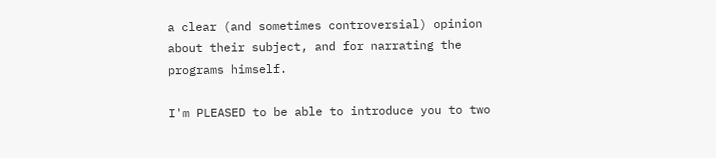a clear (and sometimes controversial) opinion about their subject, and for narrating the programs himself.

I'm PLEASED to be able to introduce you to two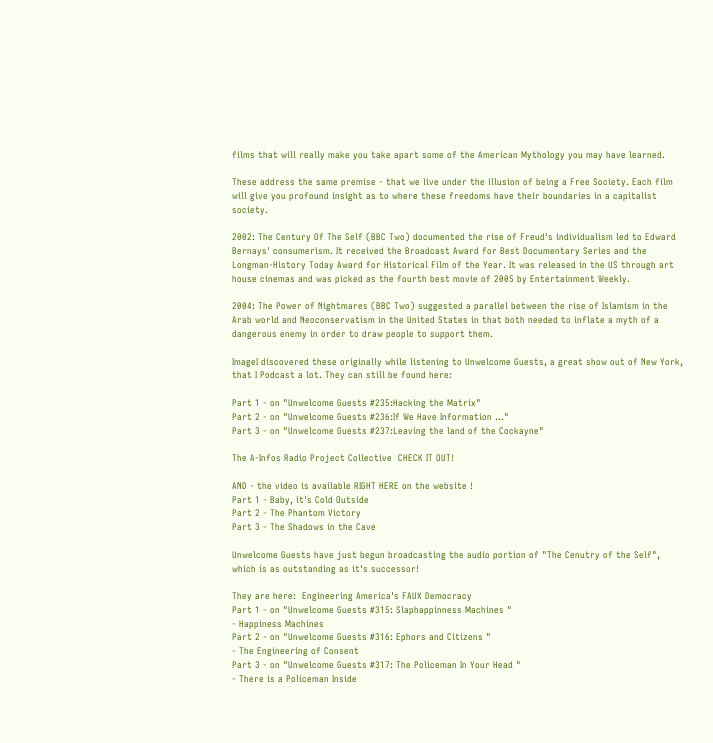films that will really make you take apart some of the American Mythology you may have learned.

These address the same premise - that we live under the illusion of being a Free Society. Each film will give you profound insight as to where these freedoms have their boundaries in a capitalist society.

2002: The Century Of The Self (BBC Two) documented the rise of Freud's individualism led to Edward Bernays' consumerism. It received the Broadcast Award for Best Documentary Series and the Longman-History Today Award for Historical Film of the Year. It was released in the US through art house cinemas and was picked as the fourth best movie of 2005 by Entertainment Weekly.

2004: The Power of Nightmares (BBC Two) suggested a parallel between the rise of Islamism in the Arab world and Neoconservatism in the United States in that both needed to inflate a myth of a dangerous enemy in order to draw people to support them.

ImageI discovered these originally while listening to Unwelcome Guests, a great show out of New York, that I Podcast a lot. They can still be found here:

Part 1 - on "Unwelcome Guests #235:Hacking the Matrix"
Part 2 - on "Unwelcome Guests #236:If We Have Information ..."
Part 3 - on "Unwelcome Guests #237:Leaving the land of the Cockayne"

The A-Infos Radio Project Collective  CHECK IT OUT!

AND - the video is available RIGHT HERE on the website !
Part 1 - Baby, it's Cold Outside
Part 2 - The Phantom Victory
Part 3 - The Shadows in the Cave

Unwelcome Guests have just begun broadcasting the audio portion of "The Cenutry of the Self", which is as outstanding as it's successor!

They are here:  Engineering America's FAUX Democracy
Part 1 - on "Unwelcome Guests #315: Slaphappinness Machines "
- Happiness Machines
Part 2 - on "Unwelcome Guests #316: Ephors and Citizens "
- The Engineering of Consent
Part 3 - on "Unwelcome Guests #317: The Policeman In Your Head "
- There is a Policeman Inside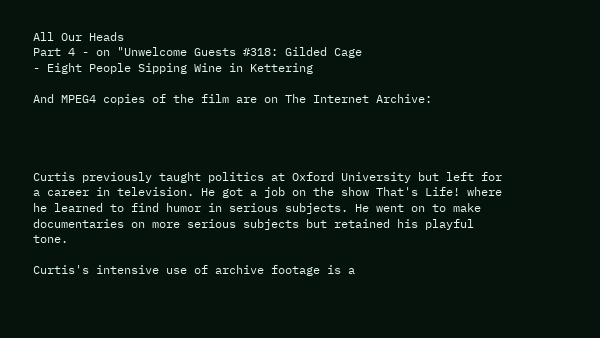All Our Heads
Part 4 - on "Unwelcome Guests #318: Gilded Cage
- Eight People Sipping Wine in Kettering

And MPEG4 copies of the film are on The Internet Archive:




Curtis previously taught politics at Oxford University but left for a career in television. He got a job on the show That's Life! where he learned to find humor in serious subjects. He went on to make documentaries on more serious subjects but retained his playful tone.

Curtis's intensive use of archive footage is a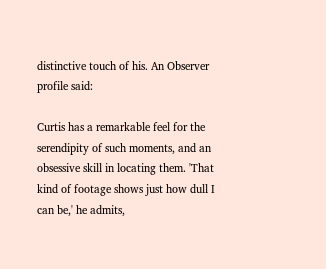distinctive touch of his. An Observer profile said:

Curtis has a remarkable feel for the serendipity of such moments, and an obsessive skill in locating them. 'That kind of footage shows just how dull I can be,' he admits,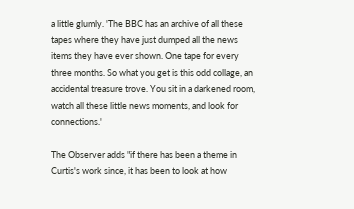a little glumly. 'The BBC has an archive of all these tapes where they have just dumped all the news items they have ever shown. One tape for every three months. So what you get is this odd collage, an accidental treasure trove. You sit in a darkened room, watch all these little news moments, and look for connections.'

The Observer adds "if there has been a theme in Curtis's work since, it has been to look at how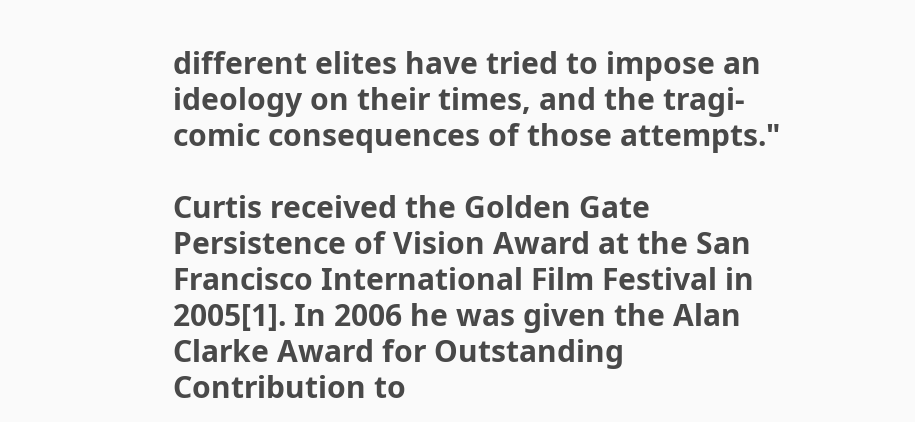different elites have tried to impose an ideology on their times, and the tragi-comic consequences of those attempts."

Curtis received the Golden Gate Persistence of Vision Award at the San Francisco International Film Festival in 2005[1]. In 2006 he was given the Alan Clarke Award for Outstanding Contribution to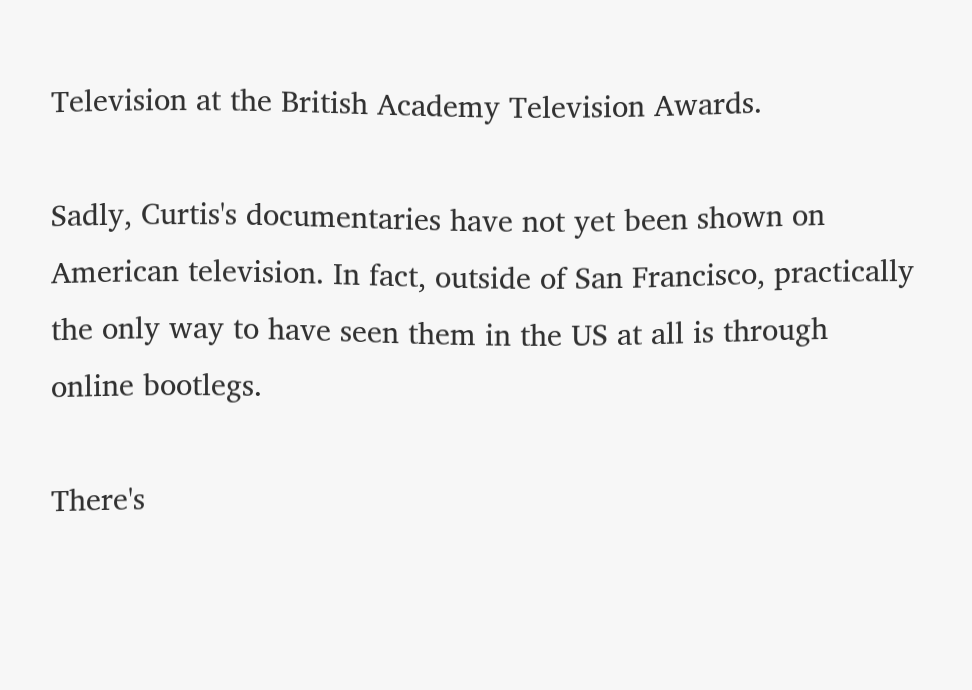Television at the British Academy Television Awards.

Sadly, Curtis's documentaries have not yet been shown on American television. In fact, outside of San Francisco, practically the only way to have seen them in the US at all is through online bootlegs.

There's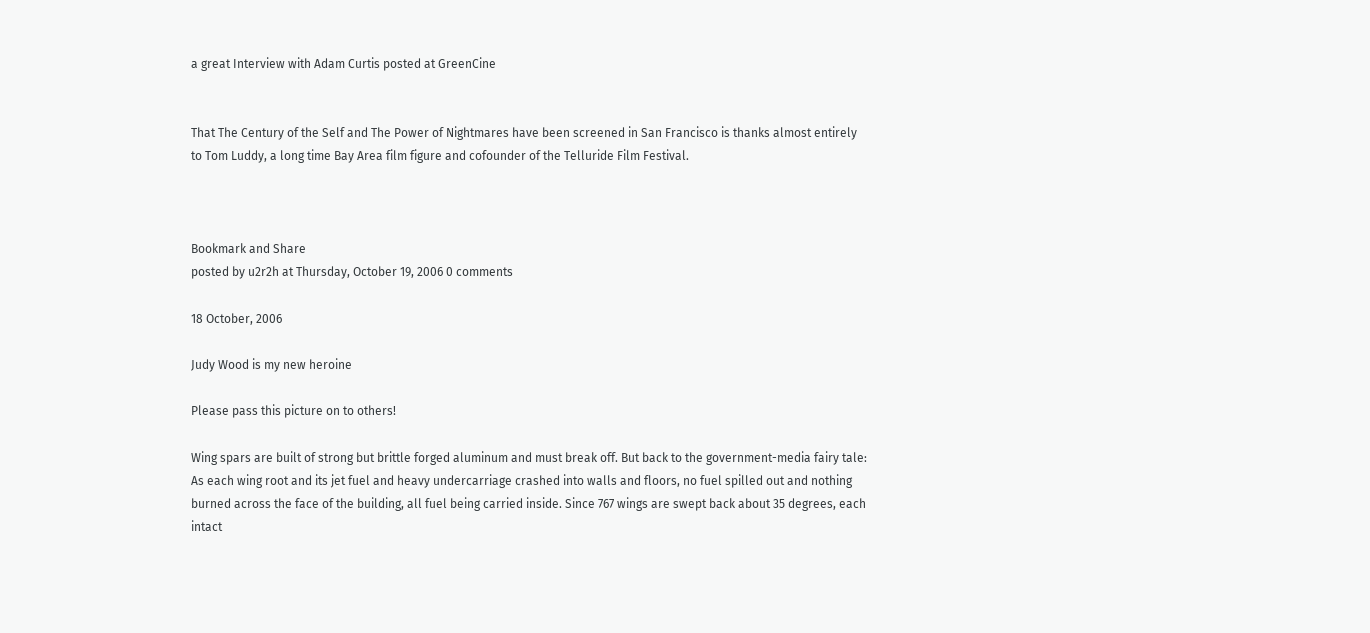a great Interview with Adam Curtis posted at GreenCine


That The Century of the Self and The Power of Nightmares have been screened in San Francisco is thanks almost entirely to Tom Luddy, a long time Bay Area film figure and cofounder of the Telluride Film Festival.



Bookmark and Share
posted by u2r2h at Thursday, October 19, 2006 0 comments

18 October, 2006

Judy Wood is my new heroine

Please pass this picture on to others!

Wing spars are built of strong but brittle forged aluminum and must break off. But back to the government-media fairy tale: As each wing root and its jet fuel and heavy undercarriage crashed into walls and floors, no fuel spilled out and nothing burned across the face of the building, all fuel being carried inside. Since 767 wings are swept back about 35 degrees, each intact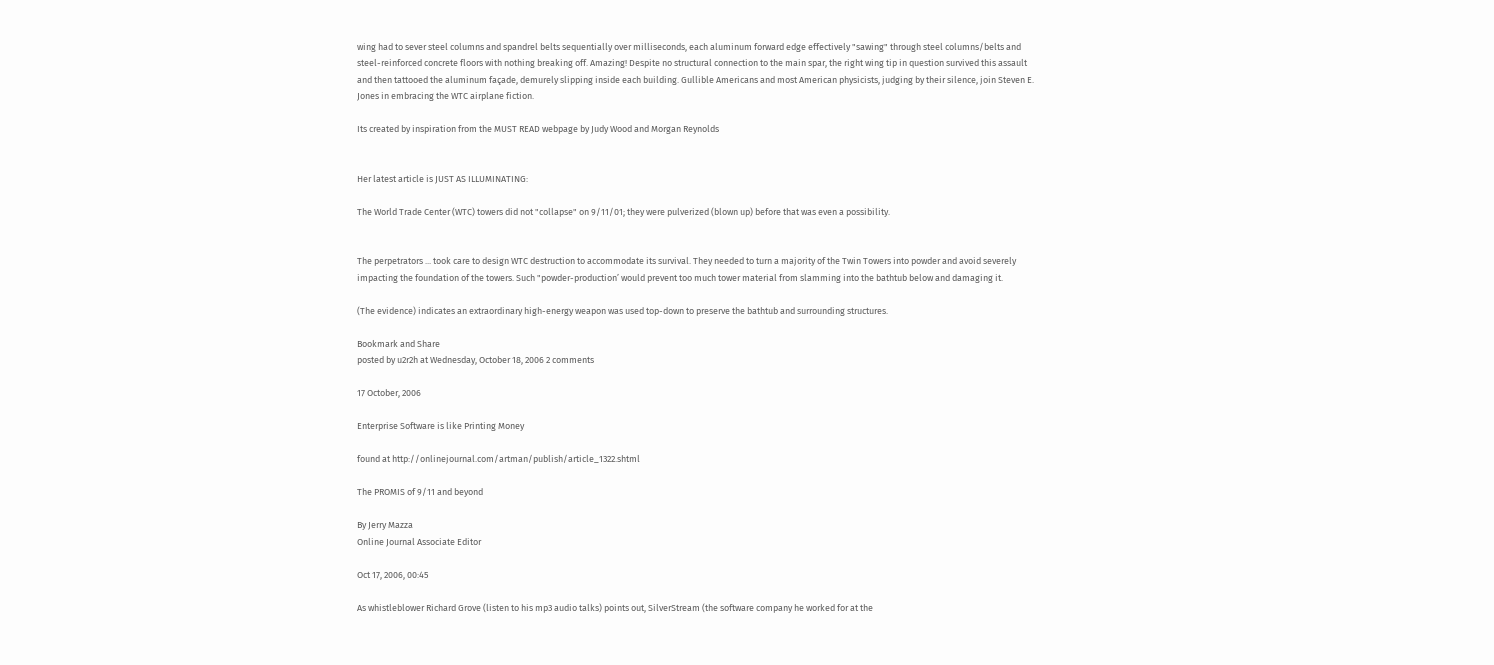wing had to sever steel columns and spandrel belts sequentially over milliseconds, each aluminum forward edge effectively "sawing" through steel columns/belts and steel-reinforced concrete floors with nothing breaking off. Amazing! Despite no structural connection to the main spar, the right wing tip in question survived this assault and then tattooed the aluminum façade, demurely slipping inside each building. Gullible Americans and most American physicists, judging by their silence, join Steven E. Jones in embracing the WTC airplane fiction.

Its created by inspiration from the MUST READ webpage by Judy Wood and Morgan Reynolds


Her latest article is JUST AS ILLUMINATING:

The World Trade Center (WTC) towers did not "collapse" on 9/11/01; they were pulverized (blown up) before that was even a possibility.


The perpetrators ... took care to design WTC destruction to accommodate its survival. They needed to turn a majority of the Twin Towers into powder and avoid severely impacting the foundation of the towers. Such "powder-production’ would prevent too much tower material from slamming into the bathtub below and damaging it.

(The evidence) indicates an extraordinary high-energy weapon was used top-down to preserve the bathtub and surrounding structures.

Bookmark and Share
posted by u2r2h at Wednesday, October 18, 2006 2 comments

17 October, 2006

Enterprise Software is like Printing Money

found at http://onlinejournal.com/artman/publish/article_1322.shtml

The PROMIS of 9/11 and beyond

By Jerry Mazza
Online Journal Associate Editor

Oct 17, 2006, 00:45

As whistleblower Richard Grove (listen to his mp3 audio talks) points out, SilverStream (the software company he worked for at the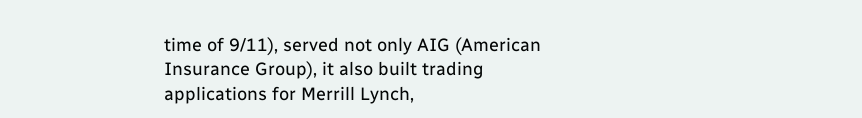time of 9/11), served not only AIG (American Insurance Group), it also built trading applications for Merrill Lynch,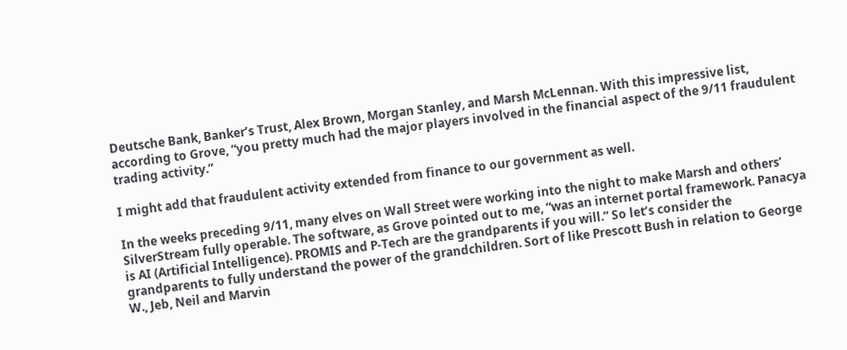Deutsche Bank, Banker’s Trust, Alex Brown, Morgan Stanley, and Marsh McLennan. With this impressive list, according to Grove, “you pretty much had the major players involved in the financial aspect of the 9/11 fraudulent trading activity.”

I might add that fraudulent activity extended from finance to our government as well.

In the weeks preceding 9/11, many elves on Wall Street were working into the night to make Marsh and others’ SilverStream fully operable. The software, as Grove pointed out to me, “was an internet portal framework. Panacya is AI (Artificial Intelligence). PROMIS and P-Tech are the grandparents if you will.” So let’s consider the grandparents to fully understand the power of the grandchildren. Sort of like Prescott Bush in relation to George W., Jeb, Neil and Marvin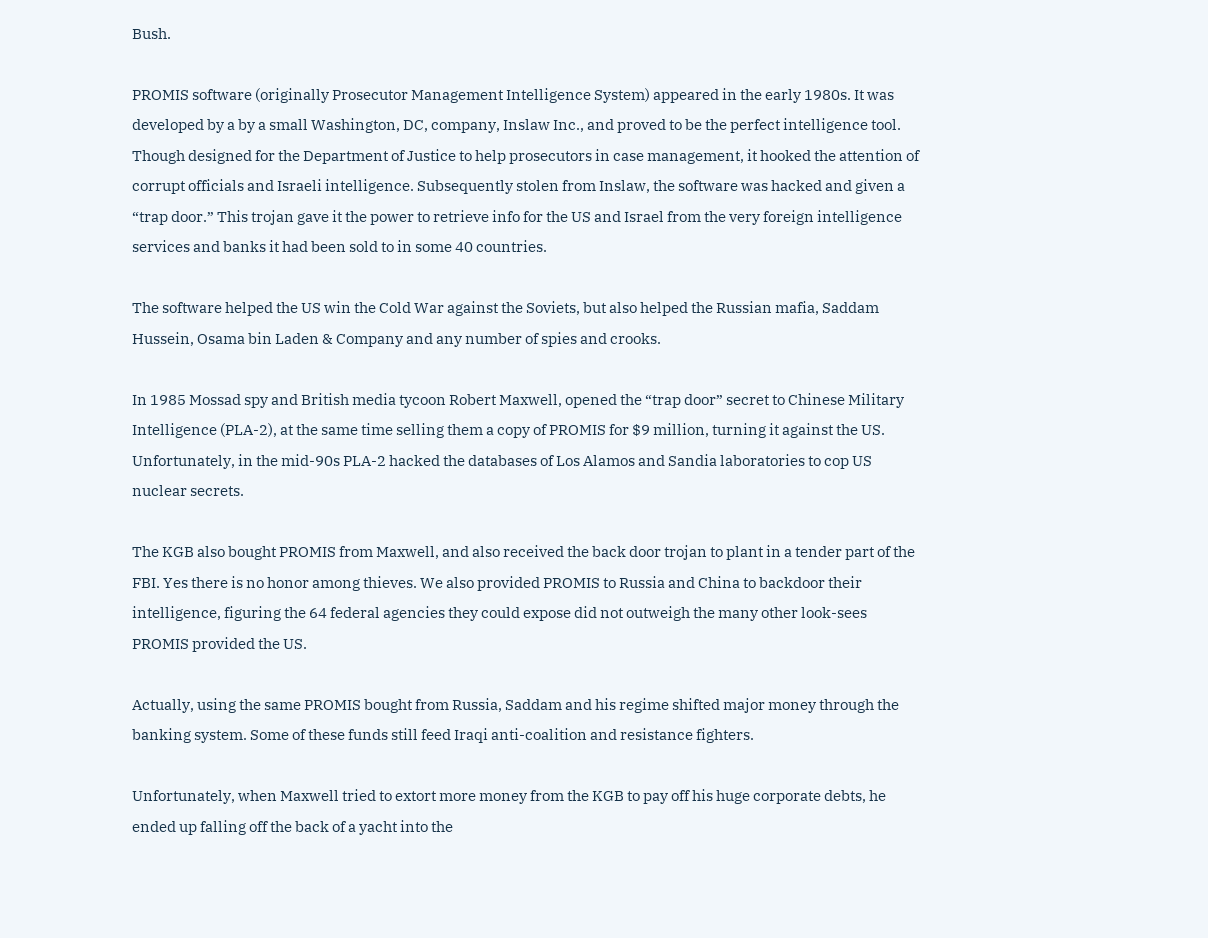Bush.

PROMIS software (originally Prosecutor Management Intelligence System) appeared in the early 1980s. It was developed by a by a small Washington, DC, company, Inslaw Inc., and proved to be the perfect intelligence tool. Though designed for the Department of Justice to help prosecutors in case management, it hooked the attention of corrupt officials and Israeli intelligence. Subsequently stolen from Inslaw, the software was hacked and given a “trap door.” This trojan gave it the power to retrieve info for the US and Israel from the very foreign intelligence services and banks it had been sold to in some 40 countries.

The software helped the US win the Cold War against the Soviets, but also helped the Russian mafia, Saddam Hussein, Osama bin Laden & Company and any number of spies and crooks.

In 1985 Mossad spy and British media tycoon Robert Maxwell, opened the “trap door” secret to Chinese Military Intelligence (PLA-2), at the same time selling them a copy of PROMIS for $9 million, turning it against the US. Unfortunately, in the mid-90s PLA-2 hacked the databases of Los Alamos and Sandia laboratories to cop US nuclear secrets.

The KGB also bought PROMIS from Maxwell, and also received the back door trojan to plant in a tender part of the FBI. Yes there is no honor among thieves. We also provided PROMIS to Russia and China to backdoor their intelligence, figuring the 64 federal agencies they could expose did not outweigh the many other look-sees PROMIS provided the US.

Actually, using the same PROMIS bought from Russia, Saddam and his regime shifted major money through the banking system. Some of these funds still feed Iraqi anti-coalition and resistance fighters.

Unfortunately, when Maxwell tried to extort more money from the KGB to pay off his huge corporate debts, he ended up falling off the back of a yacht into the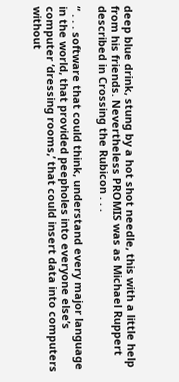deep blue drink, stung by a hot shot needle, this with a little help from his friends. Nevertheless PROMIS was as Michael Ruppert described in Crossing the Rubicon . . .

“ . . . software that could think, understand every major language in the world, that provided peepholes into everyone else’s computer ‘dressing rooms,’ that could insert data into computers without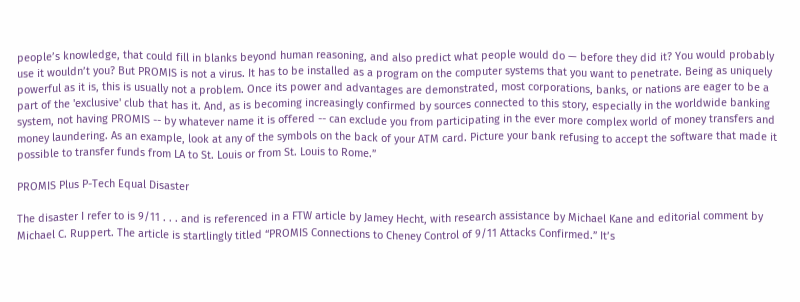people’s knowledge, that could fill in blanks beyond human reasoning, and also predict what people would do — before they did it? You would probably use it wouldn’t you? But PROMIS is not a virus. It has to be installed as a program on the computer systems that you want to penetrate. Being as uniquely powerful as it is, this is usually not a problem. Once its power and advantages are demonstrated, most corporations, banks, or nations are eager to be a part of the 'exclusive' club that has it. And, as is becoming increasingly confirmed by sources connected to this story, especially in the worldwide banking system, not having PROMIS -- by whatever name it is offered -- can exclude you from participating in the ever more complex world of money transfers and money laundering. As an example, look at any of the symbols on the back of your ATM card. Picture your bank refusing to accept the software that made it possible to transfer funds from LA to St. Louis or from St. Louis to Rome.”

PROMIS Plus P-Tech Equal Disaster

The disaster I refer to is 9/11 . . . and is referenced in a FTW article by Jamey Hecht, with research assistance by Michael Kane and editorial comment by Michael C. Ruppert. The article is startlingly titled “PROMIS Connections to Cheney Control of 9/11 Attacks Confirmed.” It’s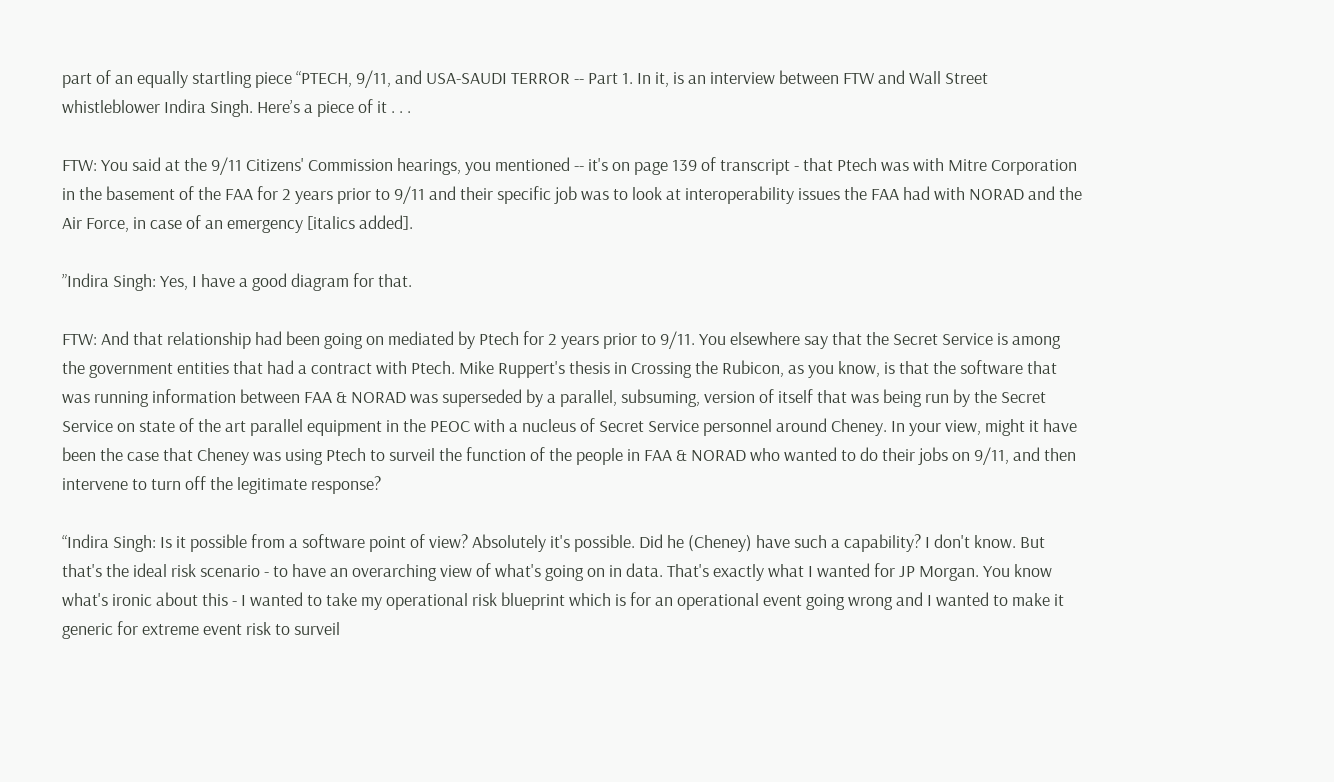part of an equally startling piece “PTECH, 9/11, and USA-SAUDI TERROR -- Part 1. In it, is an interview between FTW and Wall Street whistleblower Indira Singh. Here’s a piece of it . . .

FTW: You said at the 9/11 Citizens' Commission hearings, you mentioned -- it's on page 139 of transcript - that Ptech was with Mitre Corporation in the basement of the FAA for 2 years prior to 9/11 and their specific job was to look at interoperability issues the FAA had with NORAD and the Air Force, in case of an emergency [italics added].

”Indira Singh: Yes, I have a good diagram for that.

FTW: And that relationship had been going on mediated by Ptech for 2 years prior to 9/11. You elsewhere say that the Secret Service is among the government entities that had a contract with Ptech. Mike Ruppert's thesis in Crossing the Rubicon, as you know, is that the software that was running information between FAA & NORAD was superseded by a parallel, subsuming, version of itself that was being run by the Secret Service on state of the art parallel equipment in the PEOC with a nucleus of Secret Service personnel around Cheney. In your view, might it have been the case that Cheney was using Ptech to surveil the function of the people in FAA & NORAD who wanted to do their jobs on 9/11, and then intervene to turn off the legitimate response?

“Indira Singh: Is it possible from a software point of view? Absolutely it's possible. Did he (Cheney) have such a capability? I don't know. But that's the ideal risk scenario - to have an overarching view of what's going on in data. That's exactly what I wanted for JP Morgan. You know what's ironic about this - I wanted to take my operational risk blueprint which is for an operational event going wrong and I wanted to make it generic for extreme event risk to surveil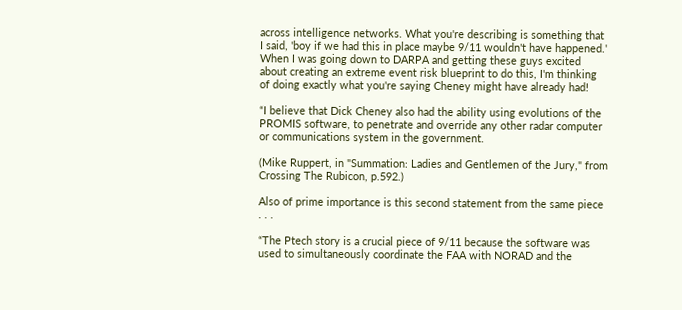across intelligence networks. What you're describing is something that I said, 'boy if we had this in place maybe 9/11 wouldn't have happened.' When I was going down to DARPA and getting these guys excited about creating an extreme event risk blueprint to do this, I'm thinking of doing exactly what you're saying Cheney might have already had!

“I believe that Dick Cheney also had the ability using evolutions of the PROMIS software, to penetrate and override any other radar computer or communications system in the government.

(Mike Ruppert, in "Summation: Ladies and Gentlemen of the Jury," from Crossing The Rubicon, p.592.)

Also of prime importance is this second statement from the same piece . . .

“The Ptech story is a crucial piece of 9/11 because the software was used to simultaneously coordinate the FAA with NORAD and the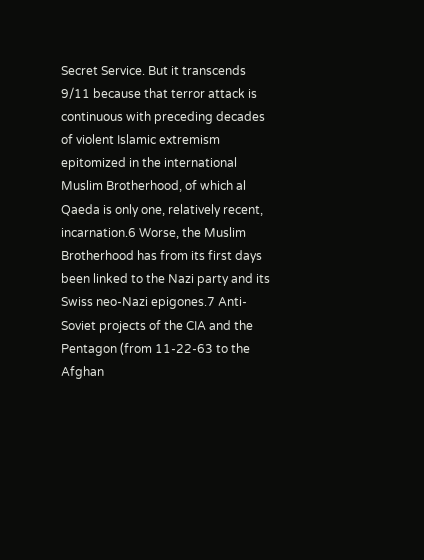Secret Service. But it transcends 9/11 because that terror attack is continuous with preceding decades of violent Islamic extremism epitomized in the international Muslim Brotherhood, of which al Qaeda is only one, relatively recent, incarnation.6 Worse, the Muslim Brotherhood has from its first days been linked to the Nazi party and its Swiss neo-Nazi epigones.7 Anti-Soviet projects of the CIA and the Pentagon (from 11-22-63 to the Afghan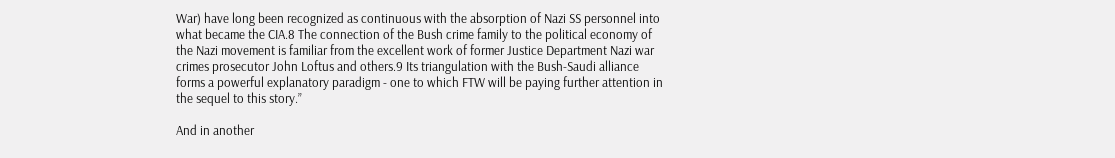War) have long been recognized as continuous with the absorption of Nazi SS personnel into what became the CIA.8 The connection of the Bush crime family to the political economy of the Nazi movement is familiar from the excellent work of former Justice Department Nazi war crimes prosecutor John Loftus and others.9 Its triangulation with the Bush-Saudi alliance forms a powerful explanatory paradigm - one to which FTW will be paying further attention in the sequel to this story.”

And in another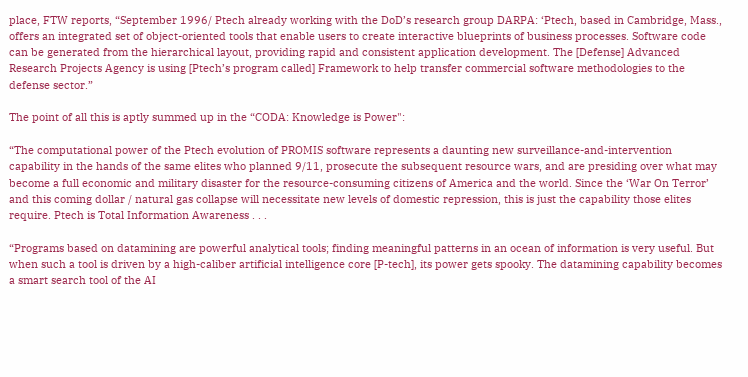place, FTW reports, “September 1996/ Ptech already working with the DoD’s research group DARPA: ‘Ptech, based in Cambridge, Mass., offers an integrated set of object-oriented tools that enable users to create interactive blueprints of business processes. Software code can be generated from the hierarchical layout, providing rapid and consistent application development. The [Defense] Advanced Research Projects Agency is using [Ptech’s program called] Framework to help transfer commercial software methodologies to the defense sector.”

The point of all this is aptly summed up in the “CODA: Knowledge is Power":

“The computational power of the Ptech evolution of PROMIS software represents a daunting new surveillance-and-intervention capability in the hands of the same elites who planned 9/11, prosecute the subsequent resource wars, and are presiding over what may become a full economic and military disaster for the resource-consuming citizens of America and the world. Since the ‘War On Terror’ and this coming dollar / natural gas collapse will necessitate new levels of domestic repression, this is just the capability those elites require. Ptech is Total Information Awareness . . .

“Programs based on datamining are powerful analytical tools; finding meaningful patterns in an ocean of information is very useful. But when such a tool is driven by a high-caliber artificial intelligence core [P-tech], its power gets spooky. The datamining capability becomes a smart search tool of the AI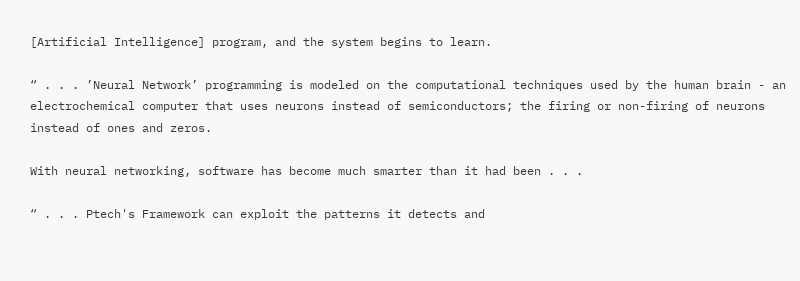[Artificial Intelligence] program, and the system begins to learn.

“ . . . ’Neural Network’ programming is modeled on the computational techniques used by the human brain - an electrochemical computer that uses neurons instead of semiconductors; the firing or non-firing of neurons instead of ones and zeros.

With neural networking, software has become much smarter than it had been . . .

“ . . . Ptech's Framework can exploit the patterns it detects and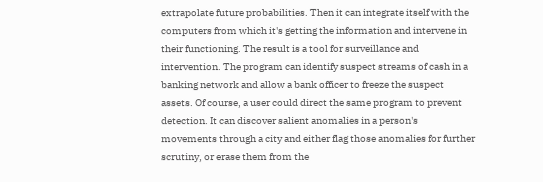extrapolate future probabilities. Then it can integrate itself with the computers from which it's getting the information and intervene in their functioning. The result is a tool for surveillance and intervention. The program can identify suspect streams of cash in a banking network and allow a bank officer to freeze the suspect assets. Of course, a user could direct the same program to prevent detection. It can discover salient anomalies in a person's movements through a city and either flag those anomalies for further scrutiny, or erase them from the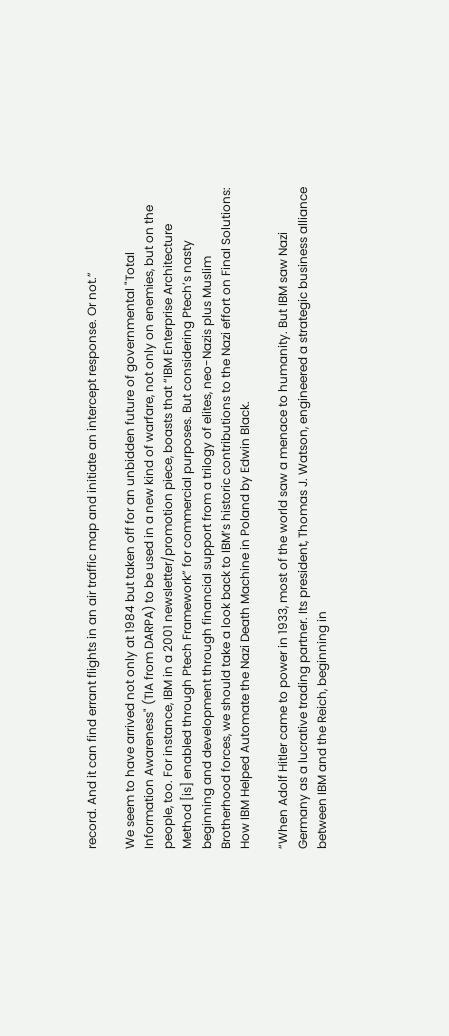record. And it can find errant flights in an air traffic map and initiate an intercept response. Or not.”

We seem to have arrived not only at 1984 but taken off for an unbidden future of governmental "Total Information Awareness" (TIA from DARPA) to be used in a new kind of warfare, not only on enemies, but on the people, too. For instance, IBM in a 2001 newsletter/promotion piece, boasts that “IBM Enterprise Architecture Method [is] enabled through Ptech Framework” for commercial purposes. But considering Ptech’s nasty beginning and development through financial support from a trilogy of elites, neo-Nazis plus Muslim Brotherhood forces, we should take a look back to IBM’s historic contributions to the Nazi effort on Final Solutions: How IBM Helped Automate the Nazi Death Machine in Poland by Edwin Black.

“When Adolf Hitler came to power in 1933, most of the world saw a menace to humanity. But IBM saw Nazi Germany as a lucrative trading partner. Its president, Thomas J. Watson, engineered a strategic business alliance between IBM and the Reich, beginning in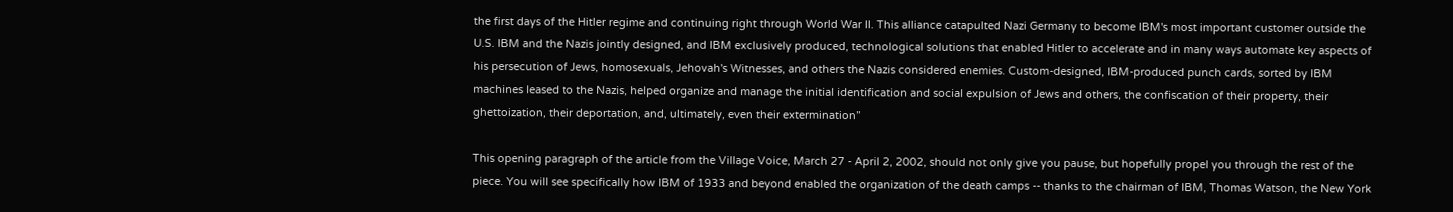the first days of the Hitler regime and continuing right through World War II. This alliance catapulted Nazi Germany to become IBM's most important customer outside the U.S. IBM and the Nazis jointly designed, and IBM exclusively produced, technological solutions that enabled Hitler to accelerate and in many ways automate key aspects of his persecution of Jews, homosexuals, Jehovah's Witnesses, and others the Nazis considered enemies. Custom-designed, IBM-produced punch cards, sorted by IBM machines leased to the Nazis, helped organize and manage the initial identification and social expulsion of Jews and others, the confiscation of their property, their ghettoization, their deportation, and, ultimately, even their extermination”

This opening paragraph of the article from the Village Voice, March 27 - April 2, 2002, should not only give you pause, but hopefully propel you through the rest of the piece. You will see specifically how IBM of 1933 and beyond enabled the organization of the death camps -- thanks to the chairman of IBM, Thomas Watson, the New York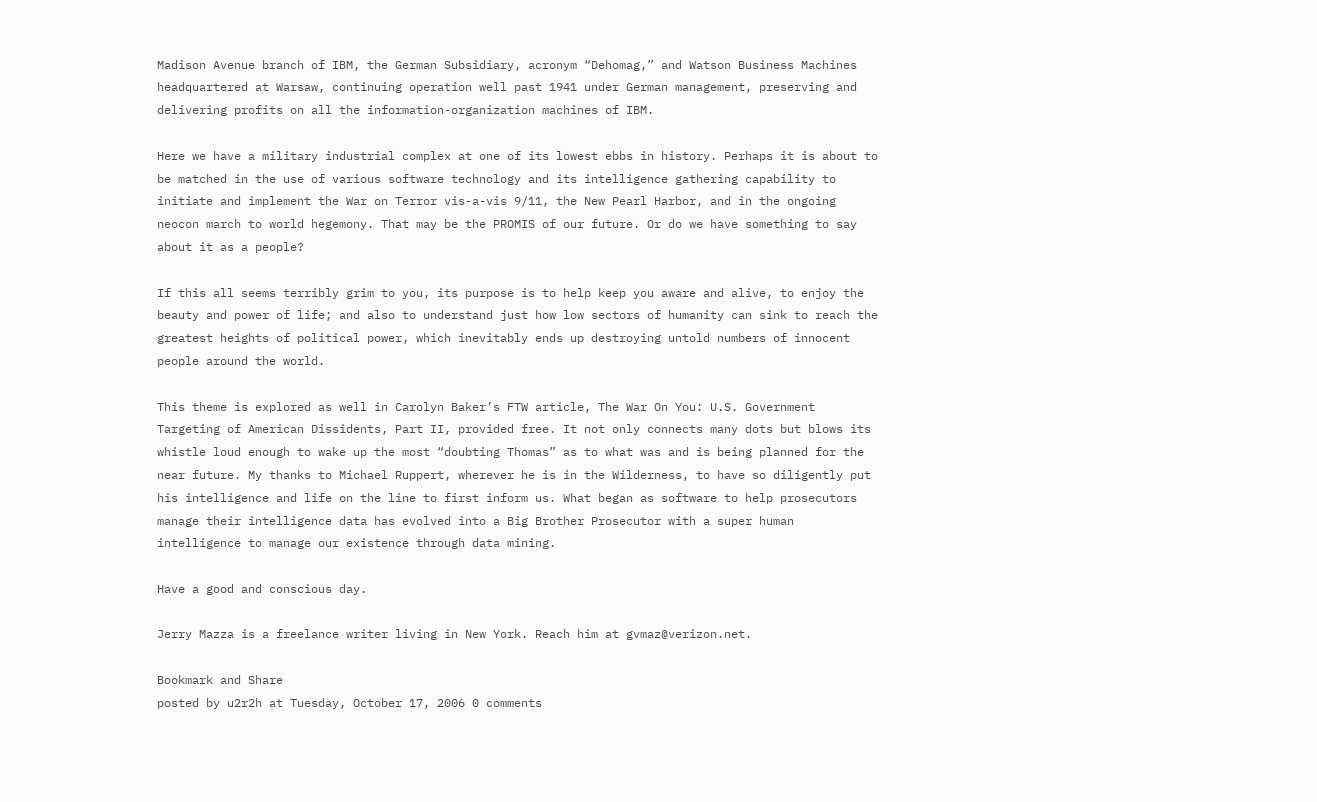Madison Avenue branch of IBM, the German Subsidiary, acronym “Dehomag,” and Watson Business Machines headquartered at Warsaw, continuing operation well past 1941 under German management, preserving and delivering profits on all the information-organization machines of IBM.

Here we have a military industrial complex at one of its lowest ebbs in history. Perhaps it is about to be matched in the use of various software technology and its intelligence gathering capability to initiate and implement the War on Terror vis-a-vis 9/11, the New Pearl Harbor, and in the ongoing neocon march to world hegemony. That may be the PROMIS of our future. Or do we have something to say about it as a people?

If this all seems terribly grim to you, its purpose is to help keep you aware and alive, to enjoy the beauty and power of life; and also to understand just how low sectors of humanity can sink to reach the greatest heights of political power, which inevitably ends up destroying untold numbers of innocent people around the world.

This theme is explored as well in Carolyn Baker’s FTW article, The War On You: U.S. Government Targeting of American Dissidents, Part II, provided free. It not only connects many dots but blows its whistle loud enough to wake up the most “doubting Thomas” as to what was and is being planned for the near future. My thanks to Michael Ruppert, wherever he is in the Wilderness, to have so diligently put his intelligence and life on the line to first inform us. What began as software to help prosecutors manage their intelligence data has evolved into a Big Brother Prosecutor with a super human intelligence to manage our existence through data mining.

Have a good and conscious day.

Jerry Mazza is a freelance writer living in New York. Reach him at gvmaz@verizon.net.

Bookmark and Share
posted by u2r2h at Tuesday, October 17, 2006 0 comments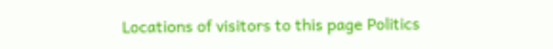Locations of visitors to this page Politics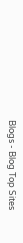Blogs - Blog Top Sites